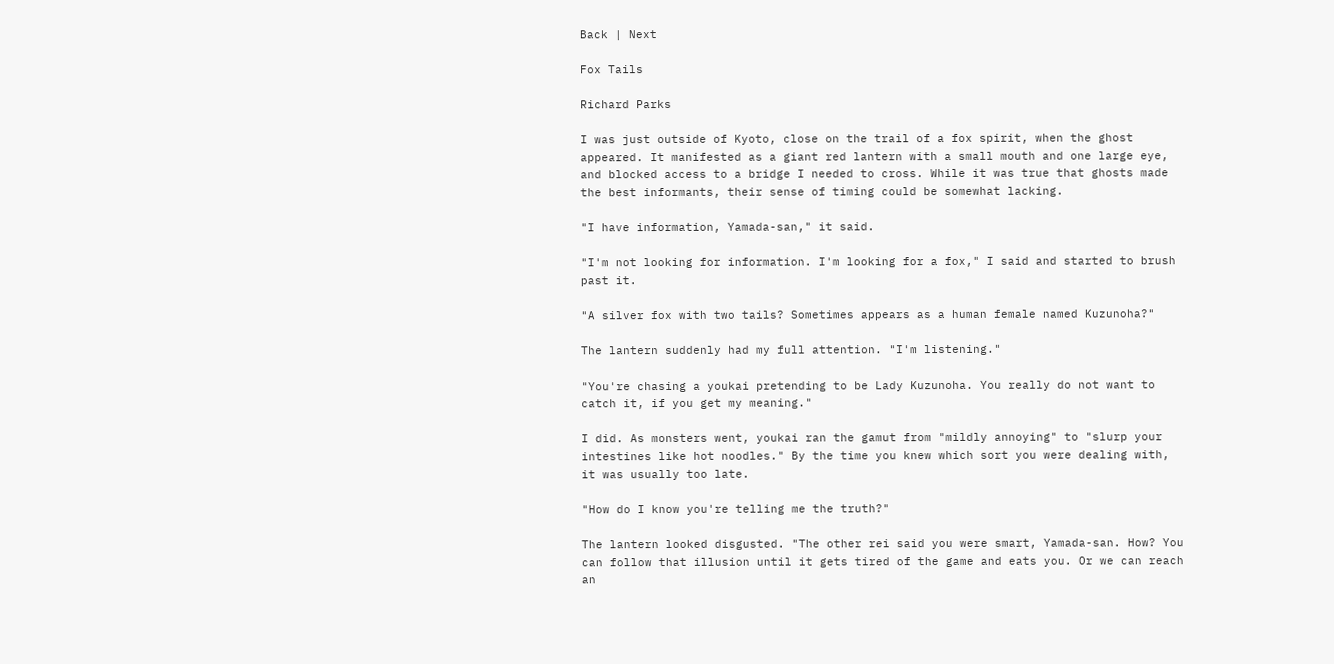Back | Next

Fox Tails

Richard Parks

I was just outside of Kyoto, close on the trail of a fox spirit, when the ghost appeared. It manifested as a giant red lantern with a small mouth and one large eye, and blocked access to a bridge I needed to cross. While it was true that ghosts made the best informants, their sense of timing could be somewhat lacking.

"I have information, Yamada-san," it said.

"I'm not looking for information. I'm looking for a fox," I said and started to brush past it.

"A silver fox with two tails? Sometimes appears as a human female named Kuzunoha?"

The lantern suddenly had my full attention. "I'm listening."

"You're chasing a youkai pretending to be Lady Kuzunoha. You really do not want to catch it, if you get my meaning."

I did. As monsters went, youkai ran the gamut from "mildly annoying" to "slurp your intestines like hot noodles." By the time you knew which sort you were dealing with, it was usually too late.

"How do I know you're telling me the truth?"

The lantern looked disgusted. "The other rei said you were smart, Yamada-san. How? You can follow that illusion until it gets tired of the game and eats you. Or we can reach an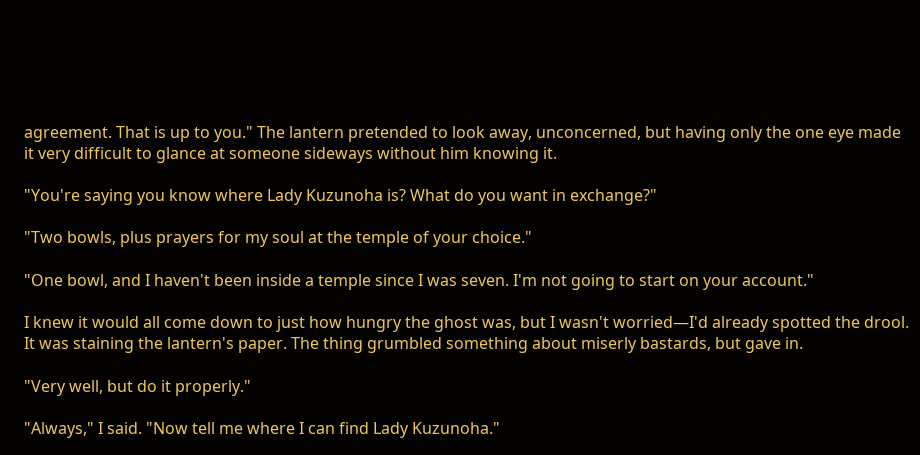agreement. That is up to you." The lantern pretended to look away, unconcerned, but having only the one eye made it very difficult to glance at someone sideways without him knowing it.

"You're saying you know where Lady Kuzunoha is? What do you want in exchange?"

"Two bowls, plus prayers for my soul at the temple of your choice."

"One bowl, and I haven't been inside a temple since I was seven. I'm not going to start on your account."

I knew it would all come down to just how hungry the ghost was, but I wasn't worried—I'd already spotted the drool. It was staining the lantern's paper. The thing grumbled something about miserly bastards, but gave in.

"Very well, but do it properly."

"Always," I said. "Now tell me where I can find Lady Kuzunoha."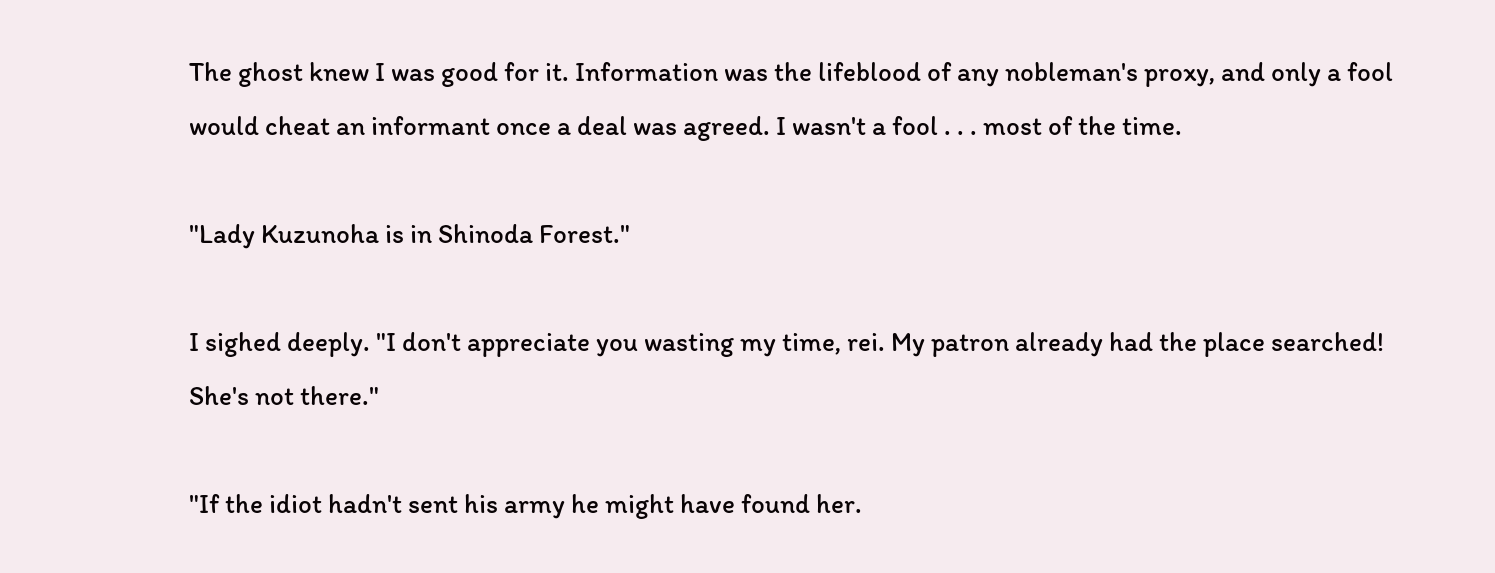The ghost knew I was good for it. Information was the lifeblood of any nobleman's proxy, and only a fool would cheat an informant once a deal was agreed. I wasn't a fool . . . most of the time.

"Lady Kuzunoha is in Shinoda Forest."

I sighed deeply. "I don't appreciate you wasting my time, rei. My patron already had the place searched! She's not there."

"If the idiot hadn't sent his army he might have found her.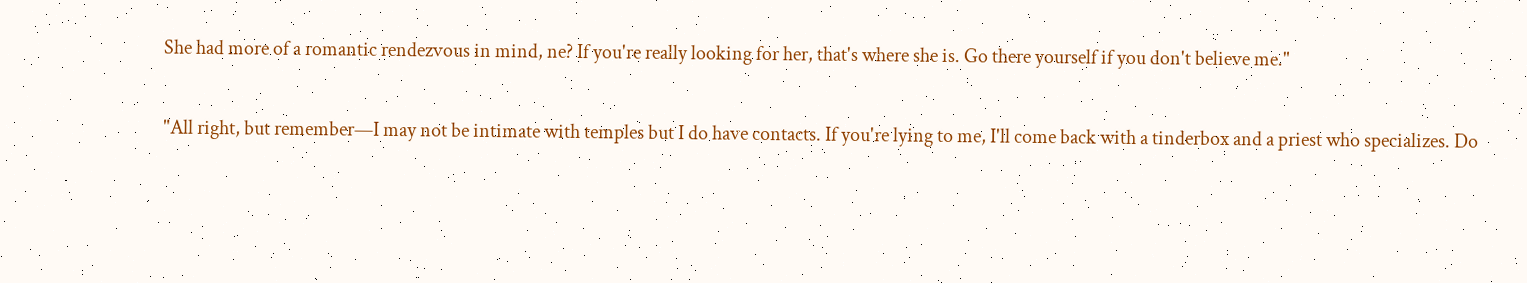She had more of a romantic rendezvous in mind, ne? If you're really looking for her, that's where she is. Go there yourself if you don't believe me."

"All right, but remember—I may not be intimate with temples but I do have contacts. If you're lying to me, I'll come back with a tinderbox and a priest who specializes. Do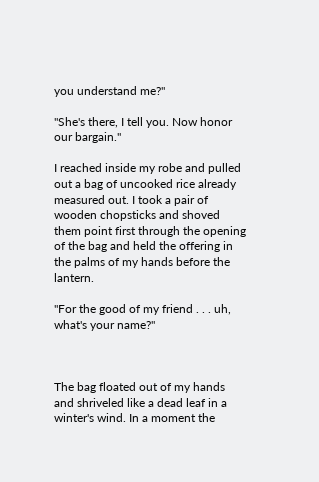you understand me?"

"She's there, I tell you. Now honor our bargain."

I reached inside my robe and pulled out a bag of uncooked rice already measured out. I took a pair of wooden chopsticks and shoved them point first through the opening of the bag and held the offering in the palms of my hands before the lantern.

"For the good of my friend . . . uh, what's your name?"



The bag floated out of my hands and shriveled like a dead leaf in a winter's wind. In a moment the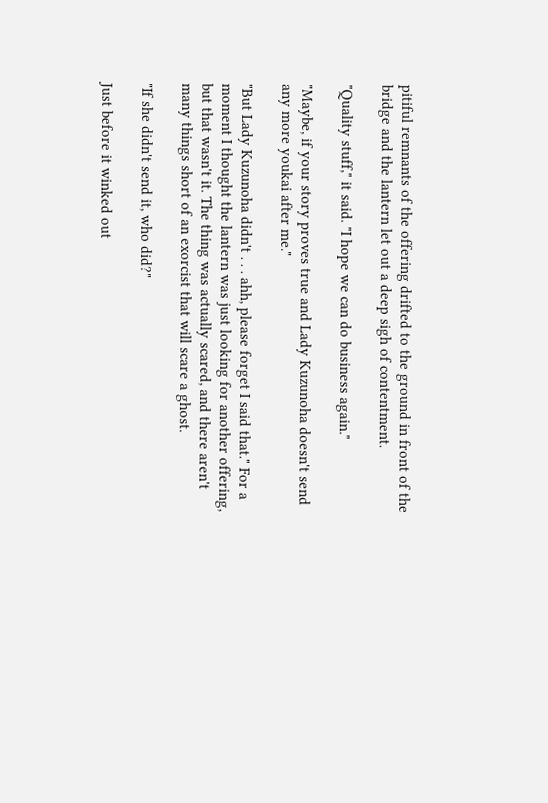pitiful remnants of the offering drifted to the ground in front of the bridge and the lantern let out a deep sigh of contentment.

"Quality stuff," it said. "I hope we can do business again."

"Maybe, if your story proves true and Lady Kuzunoha doesn't send any more youkai after me."

"But Lady Kuzunoha didn't . . . ahh, please forget I said that." For a moment I thought the lantern was just looking for another offering, but that wasn't it. The thing was actually scared, and there aren't many things short of an exorcist that will scare a ghost.

"If she didn't send it, who did?"

Just before it winked out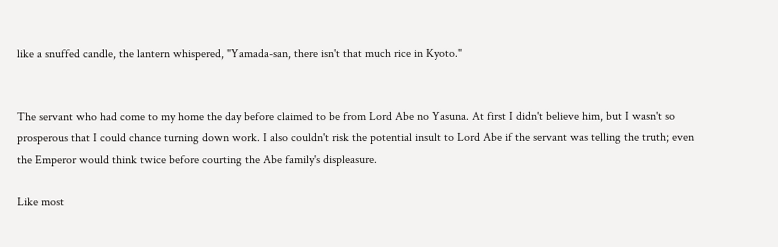like a snuffed candle, the lantern whispered, "Yamada-san, there isn't that much rice in Kyoto."


The servant who had come to my home the day before claimed to be from Lord Abe no Yasuna. At first I didn't believe him, but I wasn't so prosperous that I could chance turning down work. I also couldn't risk the potential insult to Lord Abe if the servant was telling the truth; even the Emperor would think twice before courting the Abe family's displeasure.

Like most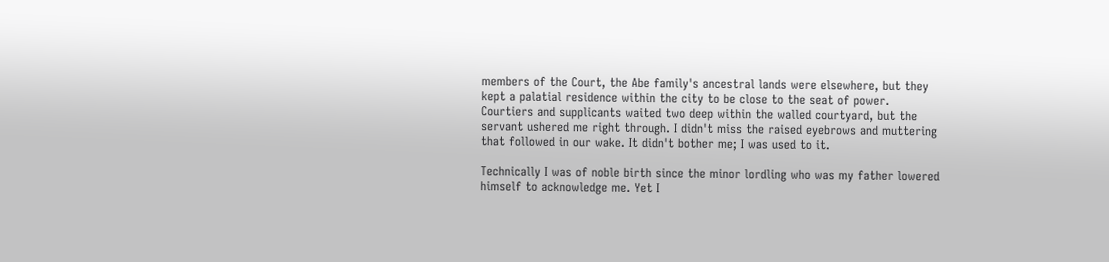members of the Court, the Abe family's ancestral lands were elsewhere, but they kept a palatial residence within the city to be close to the seat of power. Courtiers and supplicants waited two deep within the walled courtyard, but the servant ushered me right through. I didn't miss the raised eyebrows and muttering that followed in our wake. It didn't bother me; I was used to it.

Technically I was of noble birth since the minor lordling who was my father lowered himself to acknowledge me. Yet I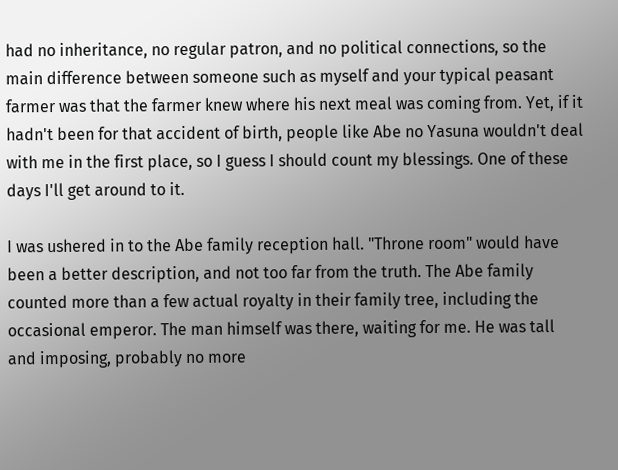had no inheritance, no regular patron, and no political connections, so the main difference between someone such as myself and your typical peasant farmer was that the farmer knew where his next meal was coming from. Yet, if it hadn't been for that accident of birth, people like Abe no Yasuna wouldn't deal with me in the first place, so I guess I should count my blessings. One of these days I'll get around to it.

I was ushered in to the Abe family reception hall. "Throne room" would have been a better description, and not too far from the truth. The Abe family counted more than a few actual royalty in their family tree, including the occasional emperor. The man himself was there, waiting for me. He was tall and imposing, probably no more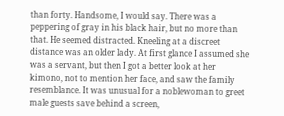than forty. Handsome, I would say. There was a peppering of gray in his black hair, but no more than that. He seemed distracted. Kneeling at a discreet distance was an older lady. At first glance I assumed she was a servant, but then I got a better look at her kimono, not to mention her face, and saw the family resemblance. It was unusual for a noblewoman to greet male guests save behind a screen,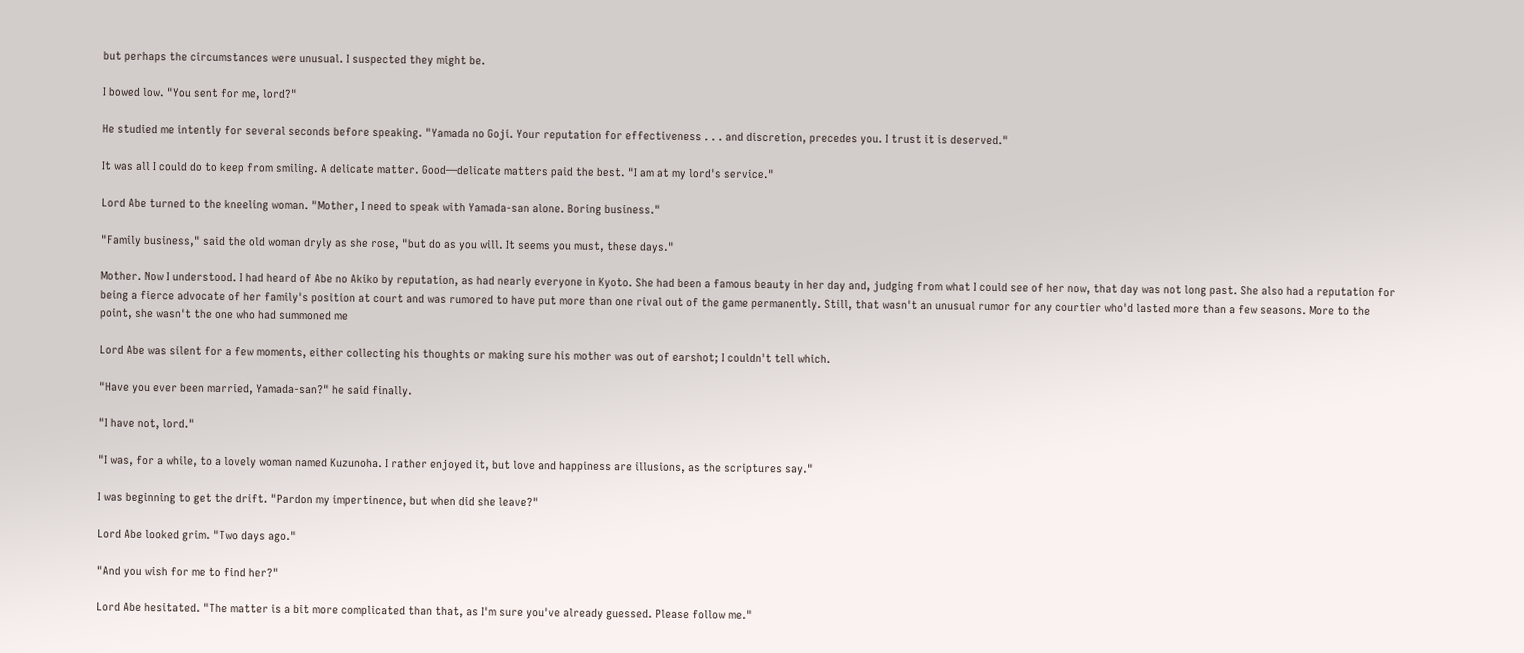but perhaps the circumstances were unusual. I suspected they might be.

I bowed low. "You sent for me, lord?"

He studied me intently for several seconds before speaking. "Yamada no Goji. Your reputation for effectiveness . . . and discretion, precedes you. I trust it is deserved."

It was all I could do to keep from smiling. A delicate matter. Good—delicate matters paid the best. "I am at my lord's service."

Lord Abe turned to the kneeling woman. "Mother, I need to speak with Yamada-san alone. Boring business."

"Family business," said the old woman dryly as she rose, "but do as you will. It seems you must, these days."

Mother. Now I understood. I had heard of Abe no Akiko by reputation, as had nearly everyone in Kyoto. She had been a famous beauty in her day and, judging from what I could see of her now, that day was not long past. She also had a reputation for being a fierce advocate of her family's position at court and was rumored to have put more than one rival out of the game permanently. Still, that wasn't an unusual rumor for any courtier who'd lasted more than a few seasons. More to the point, she wasn't the one who had summoned me

Lord Abe was silent for a few moments, either collecting his thoughts or making sure his mother was out of earshot; I couldn't tell which.

"Have you ever been married, Yamada-san?" he said finally.

"I have not, lord."

"I was, for a while, to a lovely woman named Kuzunoha. I rather enjoyed it, but love and happiness are illusions, as the scriptures say."

I was beginning to get the drift. "Pardon my impertinence, but when did she leave?"

Lord Abe looked grim. "Two days ago."

"And you wish for me to find her?"

Lord Abe hesitated. "The matter is a bit more complicated than that, as I'm sure you've already guessed. Please follow me."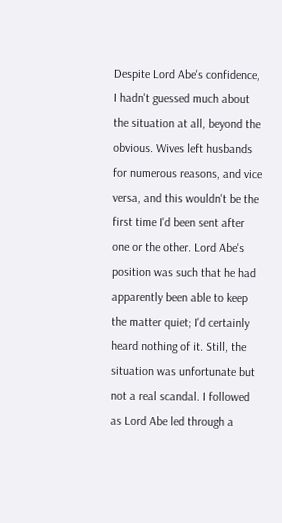Despite Lord Abe's confidence, I hadn't guessed much about the situation at all, beyond the obvious. Wives left husbands for numerous reasons, and vice versa, and this wouldn't be the first time I'd been sent after one or the other. Lord Abe's position was such that he had apparently been able to keep the matter quiet; I'd certainly heard nothing of it. Still, the situation was unfortunate but not a real scandal. I followed as Lord Abe led through a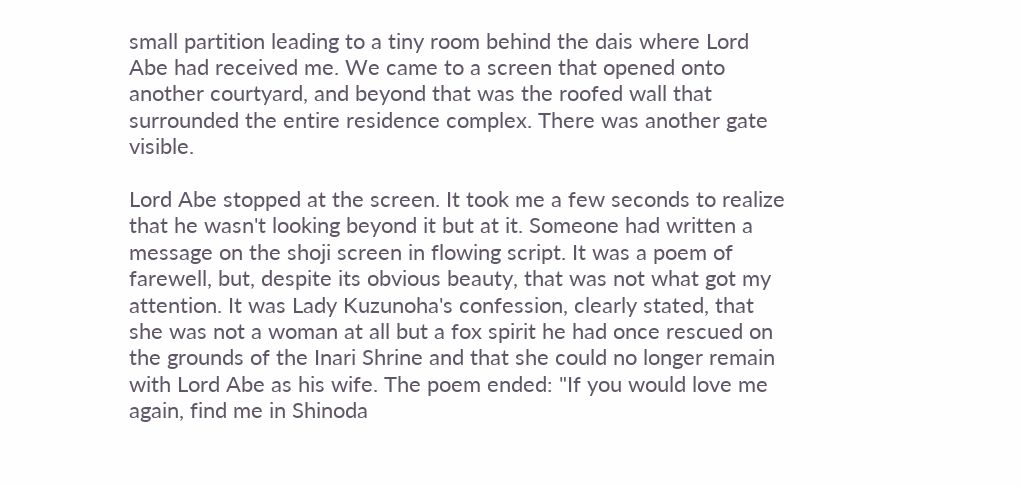small partition leading to a tiny room behind the dais where Lord Abe had received me. We came to a screen that opened onto another courtyard, and beyond that was the roofed wall that surrounded the entire residence complex. There was another gate visible.

Lord Abe stopped at the screen. It took me a few seconds to realize that he wasn't looking beyond it but at it. Someone had written a message on the shoji screen in flowing script. It was a poem of farewell, but, despite its obvious beauty, that was not what got my attention. It was Lady Kuzunoha's confession, clearly stated, that she was not a woman at all but a fox spirit he had once rescued on the grounds of the Inari Shrine and that she could no longer remain with Lord Abe as his wife. The poem ended: "If you would love me again, find me in Shinoda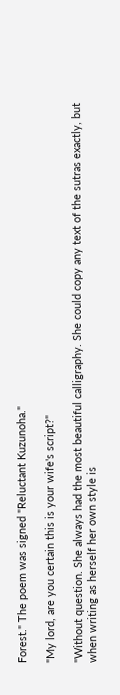Forest." The poem was signed "Reluctant Kuzunoha."

"My lord, are you certain this is your wife's script?"

"Without question. She always had the most beautiful calligraphy. She could copy any text of the sutras exactly, but when writing as herself her own style is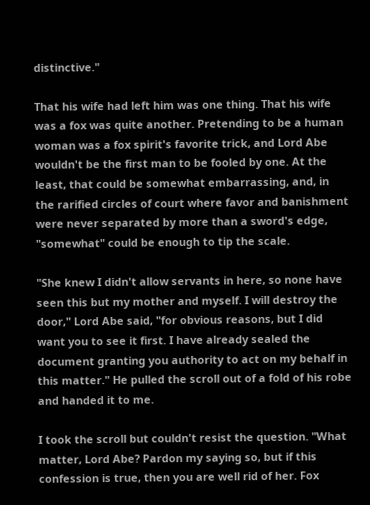distinctive."

That his wife had left him was one thing. That his wife was a fox was quite another. Pretending to be a human woman was a fox spirit's favorite trick, and Lord Abe wouldn't be the first man to be fooled by one. At the least, that could be somewhat embarrassing, and, in the rarified circles of court where favor and banishment were never separated by more than a sword's edge, "somewhat" could be enough to tip the scale.

"She knew I didn't allow servants in here, so none have seen this but my mother and myself. I will destroy the door," Lord Abe said, "for obvious reasons, but I did want you to see it first. I have already sealed the document granting you authority to act on my behalf in this matter." He pulled the scroll out of a fold of his robe and handed it to me.

I took the scroll but couldn't resist the question. "What matter, Lord Abe? Pardon my saying so, but if this confession is true, then you are well rid of her. Fox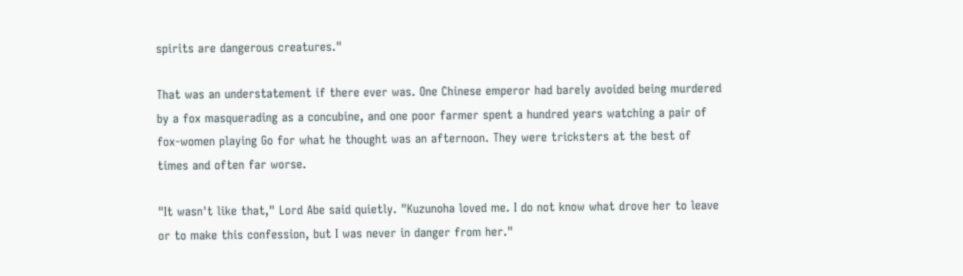spirits are dangerous creatures."

That was an understatement if there ever was. One Chinese emperor had barely avoided being murdered by a fox masquerading as a concubine, and one poor farmer spent a hundred years watching a pair of fox-women playing Go for what he thought was an afternoon. They were tricksters at the best of times and often far worse.

"It wasn't like that," Lord Abe said quietly. "Kuzunoha loved me. I do not know what drove her to leave or to make this confession, but I was never in danger from her."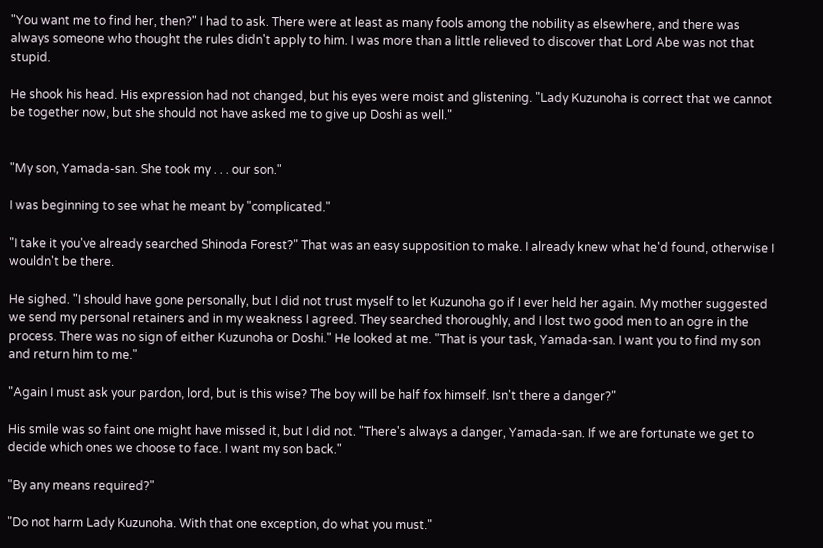"You want me to find her, then?" I had to ask. There were at least as many fools among the nobility as elsewhere, and there was always someone who thought the rules didn't apply to him. I was more than a little relieved to discover that Lord Abe was not that stupid.

He shook his head. His expression had not changed, but his eyes were moist and glistening. "Lady Kuzunoha is correct that we cannot be together now, but she should not have asked me to give up Doshi as well."


"My son, Yamada-san. She took my . . . our son."

I was beginning to see what he meant by "complicated."

"I take it you've already searched Shinoda Forest?" That was an easy supposition to make. I already knew what he'd found, otherwise I wouldn't be there.

He sighed. "I should have gone personally, but I did not trust myself to let Kuzunoha go if I ever held her again. My mother suggested we send my personal retainers and in my weakness I agreed. They searched thoroughly, and I lost two good men to an ogre in the process. There was no sign of either Kuzunoha or Doshi." He looked at me. "That is your task, Yamada-san. I want you to find my son and return him to me."

"Again I must ask your pardon, lord, but is this wise? The boy will be half fox himself. Isn't there a danger?"

His smile was so faint one might have missed it, but I did not. "There's always a danger, Yamada-san. If we are fortunate we get to decide which ones we choose to face. I want my son back."

"By any means required?"

"Do not harm Lady Kuzunoha. With that one exception, do what you must."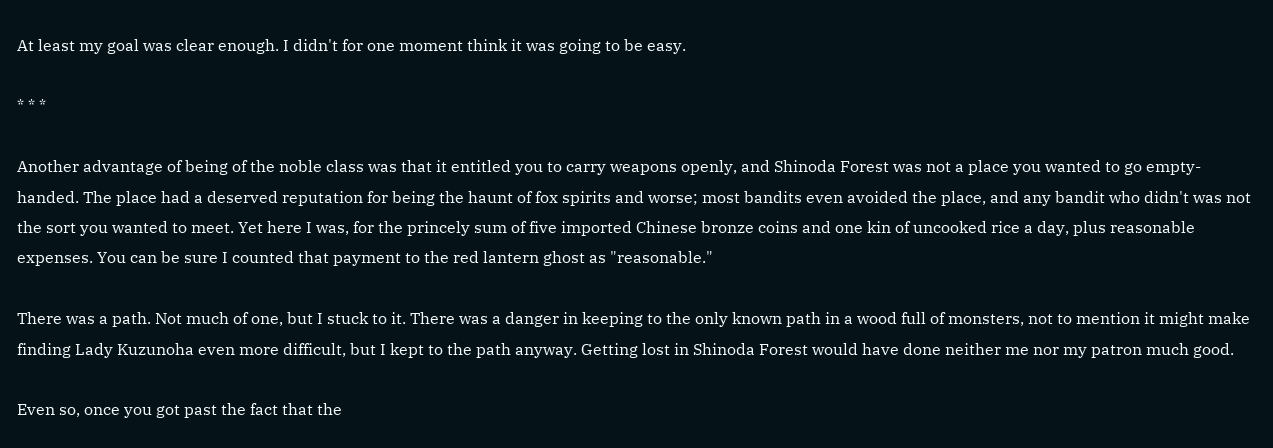At least my goal was clear enough. I didn't for one moment think it was going to be easy.

* * *

Another advantage of being of the noble class was that it entitled you to carry weapons openly, and Shinoda Forest was not a place you wanted to go empty-handed. The place had a deserved reputation for being the haunt of fox spirits and worse; most bandits even avoided the place, and any bandit who didn't was not the sort you wanted to meet. Yet here I was, for the princely sum of five imported Chinese bronze coins and one kin of uncooked rice a day, plus reasonable expenses. You can be sure I counted that payment to the red lantern ghost as "reasonable."

There was a path. Not much of one, but I stuck to it. There was a danger in keeping to the only known path in a wood full of monsters, not to mention it might make finding Lady Kuzunoha even more difficult, but I kept to the path anyway. Getting lost in Shinoda Forest would have done neither me nor my patron much good.

Even so, once you got past the fact that the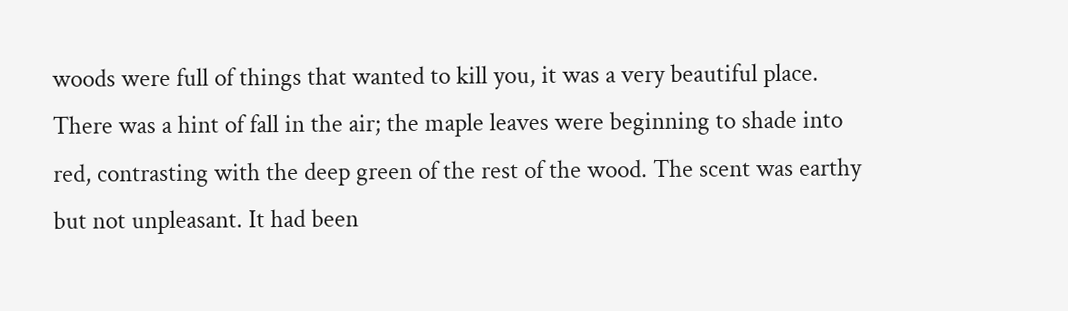woods were full of things that wanted to kill you, it was a very beautiful place. There was a hint of fall in the air; the maple leaves were beginning to shade into red, contrasting with the deep green of the rest of the wood. The scent was earthy but not unpleasant. It had been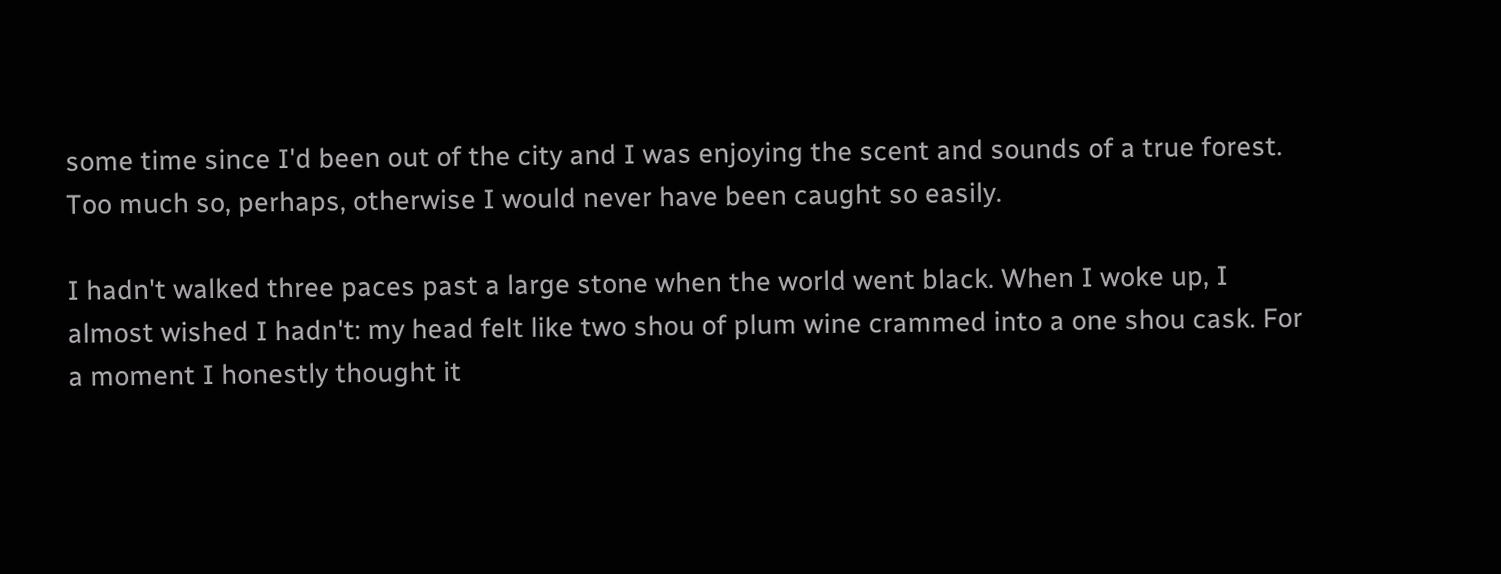some time since I'd been out of the city and I was enjoying the scent and sounds of a true forest. Too much so, perhaps, otherwise I would never have been caught so easily.

I hadn't walked three paces past a large stone when the world went black. When I woke up, I almost wished I hadn't: my head felt like two shou of plum wine crammed into a one shou cask. For a moment I honestly thought it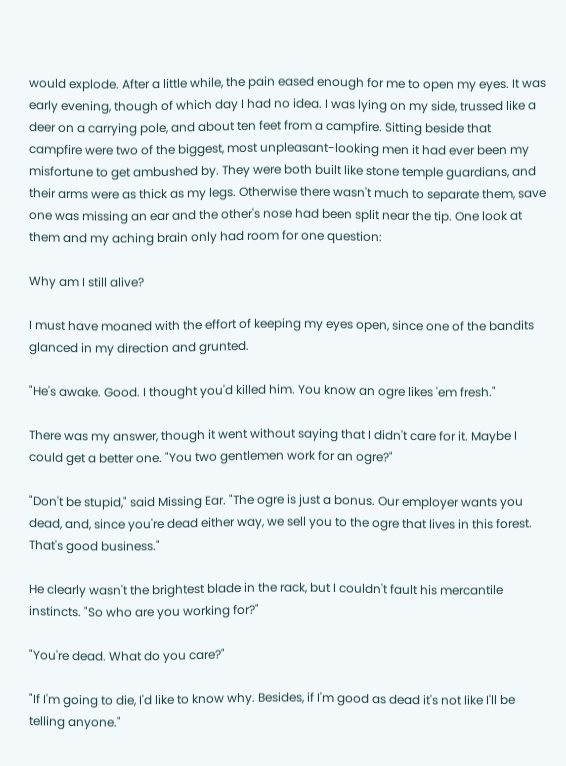would explode. After a little while, the pain eased enough for me to open my eyes. It was early evening, though of which day I had no idea. I was lying on my side, trussed like a deer on a carrying pole, and about ten feet from a campfire. Sitting beside that campfire were two of the biggest, most unpleasant-looking men it had ever been my misfortune to get ambushed by. They were both built like stone temple guardians, and their arms were as thick as my legs. Otherwise there wasn't much to separate them, save one was missing an ear and the other's nose had been split near the tip. One look at them and my aching brain only had room for one question:

Why am I still alive?

I must have moaned with the effort of keeping my eyes open, since one of the bandits glanced in my direction and grunted.

"He's awake. Good. I thought you'd killed him. You know an ogre likes 'em fresh."

There was my answer, though it went without saying that I didn't care for it. Maybe I could get a better one. "You two gentlemen work for an ogre?"

"Don't be stupid," said Missing Ear. "The ogre is just a bonus. Our employer wants you dead, and, since you're dead either way, we sell you to the ogre that lives in this forest. That's good business."

He clearly wasn't the brightest blade in the rack, but I couldn't fault his mercantile instincts. "So who are you working for?"

"You're dead. What do you care?"

"If I'm going to die, I'd like to know why. Besides, if I'm good as dead it's not like I'll be telling anyone."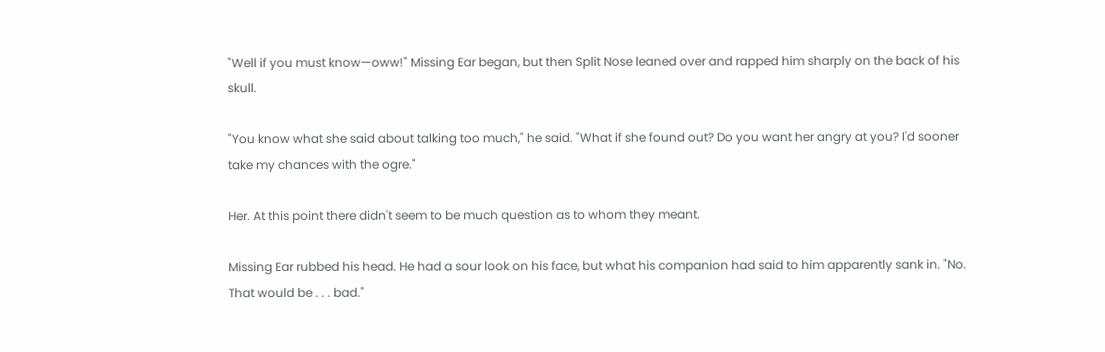"Well if you must know—oww!" Missing Ear began, but then Split Nose leaned over and rapped him sharply on the back of his skull.

"You know what she said about talking too much," he said. "What if she found out? Do you want her angry at you? I'd sooner take my chances with the ogre."

Her. At this point there didn't seem to be much question as to whom they meant.

Missing Ear rubbed his head. He had a sour look on his face, but what his companion had said to him apparently sank in. "No. That would be . . . bad."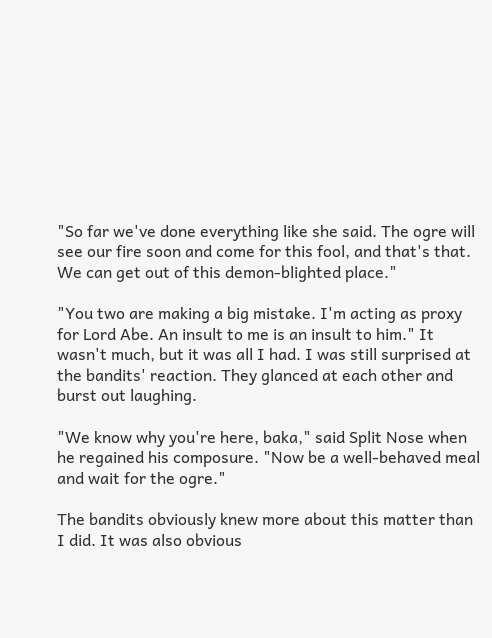"So far we've done everything like she said. The ogre will see our fire soon and come for this fool, and that's that. We can get out of this demon-blighted place."

"You two are making a big mistake. I'm acting as proxy for Lord Abe. An insult to me is an insult to him." It wasn't much, but it was all I had. I was still surprised at the bandits' reaction. They glanced at each other and burst out laughing.

"We know why you're here, baka," said Split Nose when he regained his composure. "Now be a well-behaved meal and wait for the ogre."

The bandits obviously knew more about this matter than I did. It was also obvious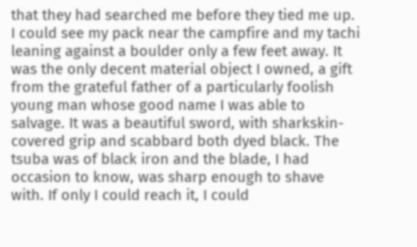that they had searched me before they tied me up. I could see my pack near the campfire and my tachi leaning against a boulder only a few feet away. It was the only decent material object I owned, a gift from the grateful father of a particularly foolish young man whose good name I was able to salvage. It was a beautiful sword, with sharkskin-covered grip and scabbard both dyed black. The tsuba was of black iron and the blade, I had occasion to know, was sharp enough to shave with. If only I could reach it, I could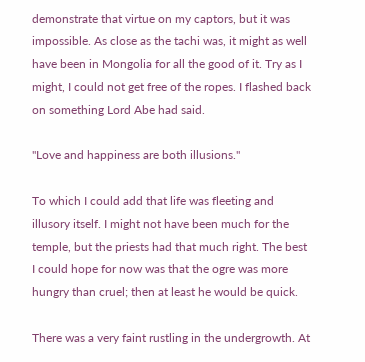demonstrate that virtue on my captors, but it was impossible. As close as the tachi was, it might as well have been in Mongolia for all the good of it. Try as I might, I could not get free of the ropes. I flashed back on something Lord Abe had said.

"Love and happiness are both illusions."

To which I could add that life was fleeting and illusory itself. I might not have been much for the temple, but the priests had that much right. The best I could hope for now was that the ogre was more hungry than cruel; then at least he would be quick.

There was a very faint rustling in the undergrowth. At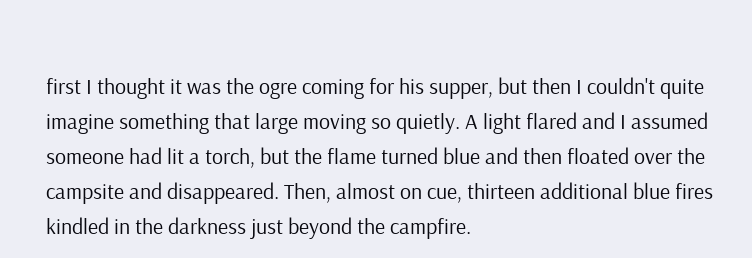first I thought it was the ogre coming for his supper, but then I couldn't quite imagine something that large moving so quietly. A light flared and I assumed someone had lit a torch, but the flame turned blue and then floated over the campsite and disappeared. Then, almost on cue, thirteen additional blue fires kindled in the darkness just beyond the campfire.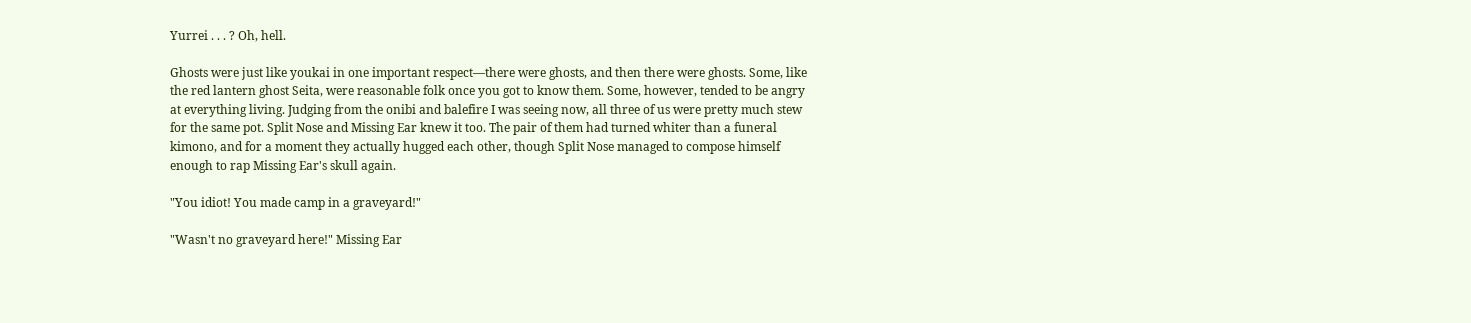Yurrei . . . ? Oh, hell.

Ghosts were just like youkai in one important respect—there were ghosts, and then there were ghosts. Some, like the red lantern ghost Seita, were reasonable folk once you got to know them. Some, however, tended to be angry at everything living. Judging from the onibi and balefire I was seeing now, all three of us were pretty much stew for the same pot. Split Nose and Missing Ear knew it too. The pair of them had turned whiter than a funeral kimono, and for a moment they actually hugged each other, though Split Nose managed to compose himself enough to rap Missing Ear's skull again.

"You idiot! You made camp in a graveyard!"

"Wasn't no graveyard here!" Missing Ear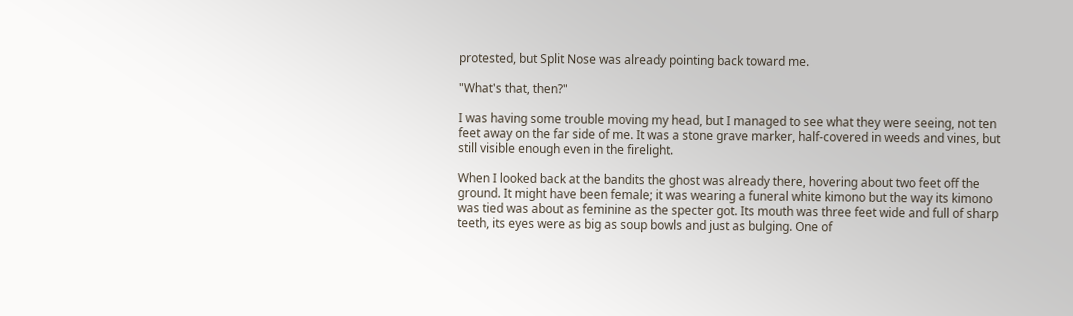protested, but Split Nose was already pointing back toward me.

"What's that, then?"

I was having some trouble moving my head, but I managed to see what they were seeing, not ten feet away on the far side of me. It was a stone grave marker, half-covered in weeds and vines, but still visible enough even in the firelight.

When I looked back at the bandits the ghost was already there, hovering about two feet off the ground. It might have been female; it was wearing a funeral white kimono but the way its kimono was tied was about as feminine as the specter got. Its mouth was three feet wide and full of sharp teeth, its eyes were as big as soup bowls and just as bulging. One of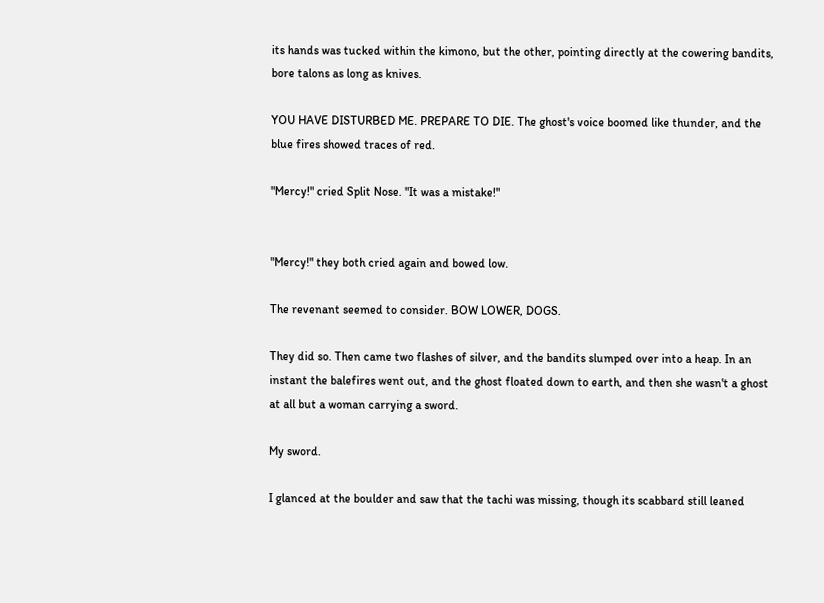its hands was tucked within the kimono, but the other, pointing directly at the cowering bandits, bore talons as long as knives.

YOU HAVE DISTURBED ME. PREPARE TO DIE. The ghost's voice boomed like thunder, and the blue fires showed traces of red.

"Mercy!" cried Split Nose. "It was a mistake!"


"Mercy!" they both cried again and bowed low.

The revenant seemed to consider. BOW LOWER, DOGS.

They did so. Then came two flashes of silver, and the bandits slumped over into a heap. In an instant the balefires went out, and the ghost floated down to earth, and then she wasn't a ghost at all but a woman carrying a sword.

My sword.

I glanced at the boulder and saw that the tachi was missing, though its scabbard still leaned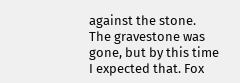against the stone. The gravestone was gone, but by this time I expected that. Fox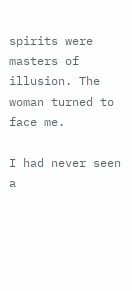spirits were masters of illusion. The woman turned to face me.

I had never seen a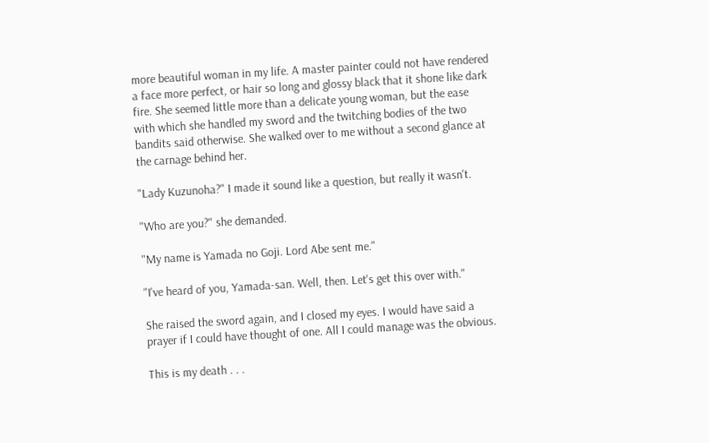more beautiful woman in my life. A master painter could not have rendered a face more perfect, or hair so long and glossy black that it shone like dark fire. She seemed little more than a delicate young woman, but the ease with which she handled my sword and the twitching bodies of the two bandits said otherwise. She walked over to me without a second glance at the carnage behind her.

"Lady Kuzunoha?" I made it sound like a question, but really it wasn't.

"Who are you?" she demanded.

"My name is Yamada no Goji. Lord Abe sent me."

"I've heard of you, Yamada-san. Well, then. Let's get this over with."

She raised the sword again, and I closed my eyes. I would have said a prayer if I could have thought of one. All I could manage was the obvious.

This is my death . . .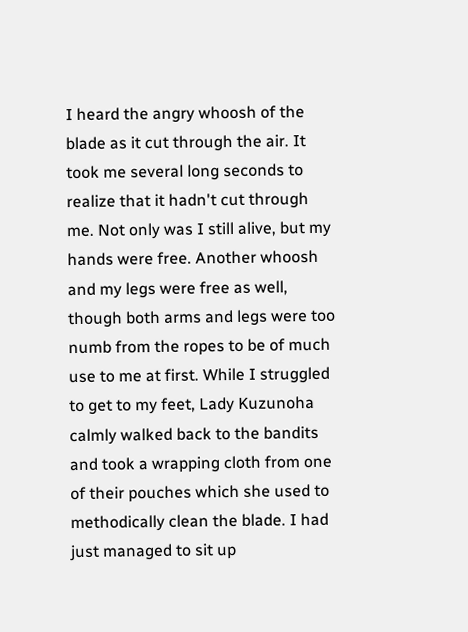I heard the angry whoosh of the blade as it cut through the air. It took me several long seconds to realize that it hadn't cut through me. Not only was I still alive, but my hands were free. Another whoosh and my legs were free as well, though both arms and legs were too numb from the ropes to be of much use to me at first. While I struggled to get to my feet, Lady Kuzunoha calmly walked back to the bandits and took a wrapping cloth from one of their pouches which she used to methodically clean the blade. I had just managed to sit up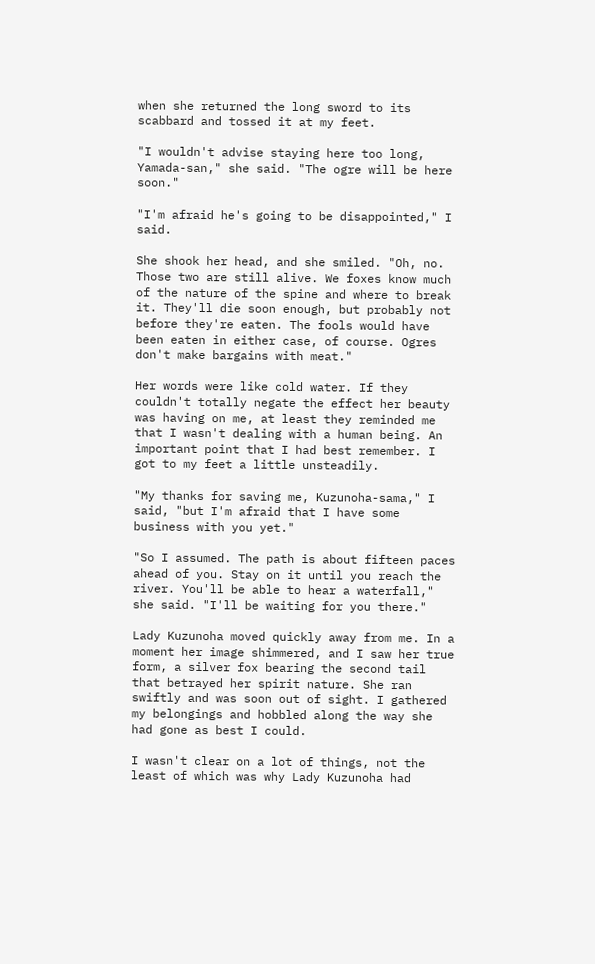when she returned the long sword to its scabbard and tossed it at my feet.

"I wouldn't advise staying here too long, Yamada-san," she said. "The ogre will be here soon."

"I'm afraid he's going to be disappointed," I said.

She shook her head, and she smiled. "Oh, no. Those two are still alive. We foxes know much of the nature of the spine and where to break it. They'll die soon enough, but probably not before they're eaten. The fools would have been eaten in either case, of course. Ogres don't make bargains with meat."

Her words were like cold water. If they couldn't totally negate the effect her beauty was having on me, at least they reminded me that I wasn't dealing with a human being. An important point that I had best remember. I got to my feet a little unsteadily.

"My thanks for saving me, Kuzunoha-sama," I said, "but I'm afraid that I have some business with you yet."

"So I assumed. The path is about fifteen paces ahead of you. Stay on it until you reach the river. You'll be able to hear a waterfall," she said. "I'll be waiting for you there."

Lady Kuzunoha moved quickly away from me. In a moment her image shimmered, and I saw her true form, a silver fox bearing the second tail that betrayed her spirit nature. She ran swiftly and was soon out of sight. I gathered my belongings and hobbled along the way she had gone as best I could.

I wasn't clear on a lot of things, not the least of which was why Lady Kuzunoha had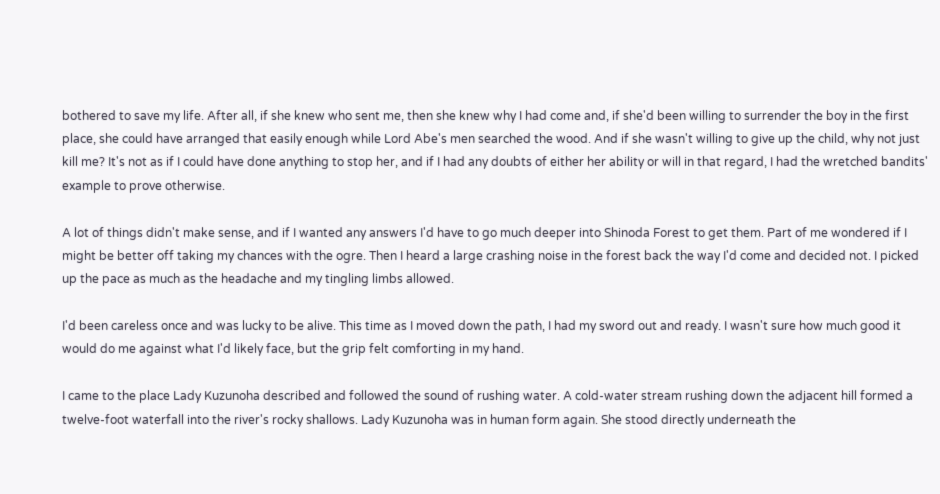bothered to save my life. After all, if she knew who sent me, then she knew why I had come and, if she'd been willing to surrender the boy in the first place, she could have arranged that easily enough while Lord Abe's men searched the wood. And if she wasn't willing to give up the child, why not just kill me? It's not as if I could have done anything to stop her, and if I had any doubts of either her ability or will in that regard, I had the wretched bandits' example to prove otherwise.

A lot of things didn't make sense, and if I wanted any answers I'd have to go much deeper into Shinoda Forest to get them. Part of me wondered if I might be better off taking my chances with the ogre. Then I heard a large crashing noise in the forest back the way I'd come and decided not. I picked up the pace as much as the headache and my tingling limbs allowed.

I'd been careless once and was lucky to be alive. This time as I moved down the path, I had my sword out and ready. I wasn't sure how much good it would do me against what I'd likely face, but the grip felt comforting in my hand.

I came to the place Lady Kuzunoha described and followed the sound of rushing water. A cold-water stream rushing down the adjacent hill formed a twelve-foot waterfall into the river's rocky shallows. Lady Kuzunoha was in human form again. She stood directly underneath the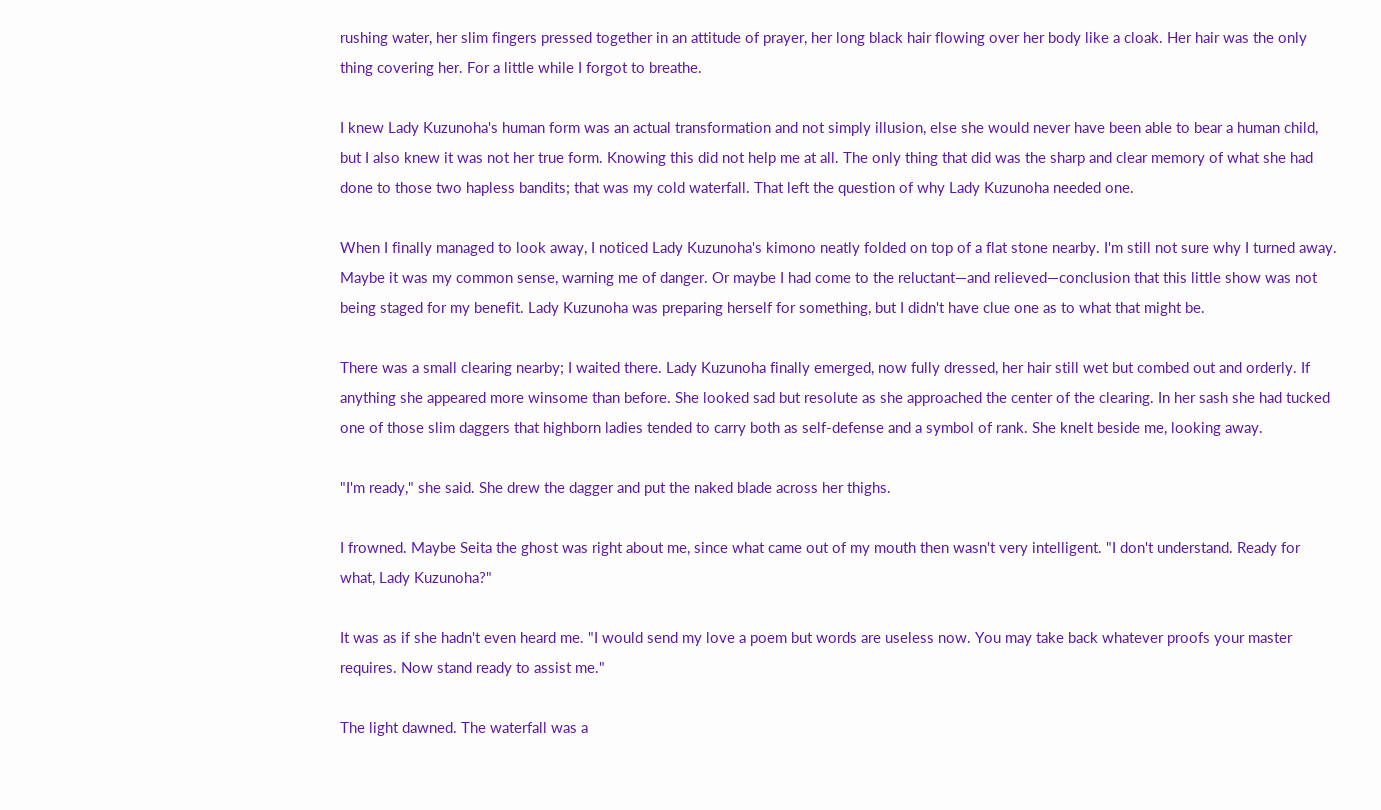rushing water, her slim fingers pressed together in an attitude of prayer, her long black hair flowing over her body like a cloak. Her hair was the only thing covering her. For a little while I forgot to breathe.

I knew Lady Kuzunoha's human form was an actual transformation and not simply illusion, else she would never have been able to bear a human child, but I also knew it was not her true form. Knowing this did not help me at all. The only thing that did was the sharp and clear memory of what she had done to those two hapless bandits; that was my cold waterfall. That left the question of why Lady Kuzunoha needed one.

When I finally managed to look away, I noticed Lady Kuzunoha's kimono neatly folded on top of a flat stone nearby. I'm still not sure why I turned away. Maybe it was my common sense, warning me of danger. Or maybe I had come to the reluctant—and relieved—conclusion that this little show was not being staged for my benefit. Lady Kuzunoha was preparing herself for something, but I didn't have clue one as to what that might be.

There was a small clearing nearby; I waited there. Lady Kuzunoha finally emerged, now fully dressed, her hair still wet but combed out and orderly. If anything she appeared more winsome than before. She looked sad but resolute as she approached the center of the clearing. In her sash she had tucked one of those slim daggers that highborn ladies tended to carry both as self-defense and a symbol of rank. She knelt beside me, looking away.

"I'm ready," she said. She drew the dagger and put the naked blade across her thighs.

I frowned. Maybe Seita the ghost was right about me, since what came out of my mouth then wasn't very intelligent. "I don't understand. Ready for what, Lady Kuzunoha?"

It was as if she hadn't even heard me. "I would send my love a poem but words are useless now. You may take back whatever proofs your master requires. Now stand ready to assist me."

The light dawned. The waterfall was a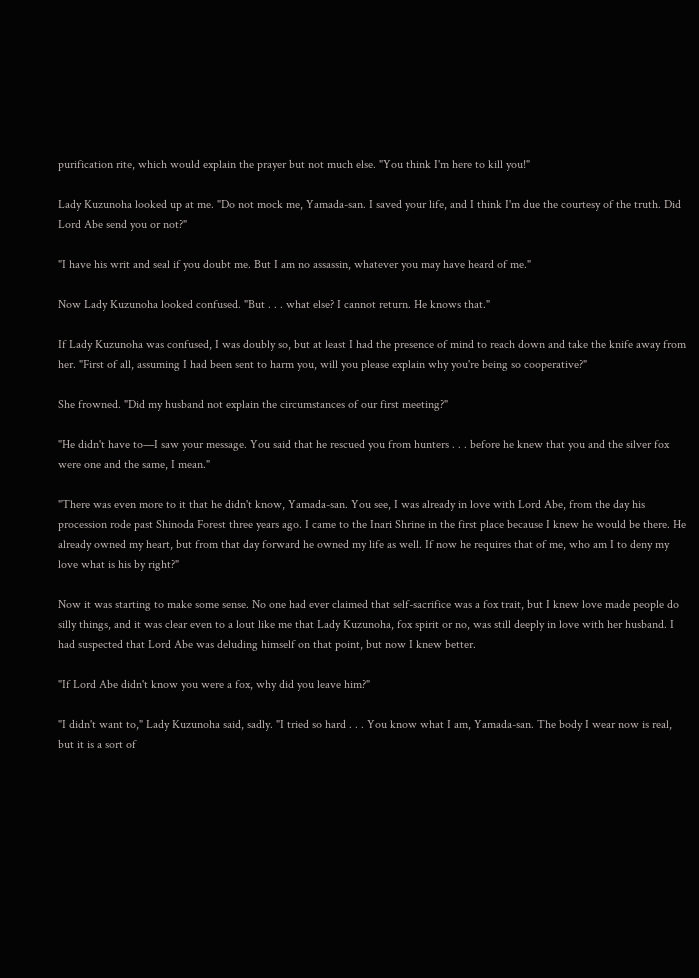purification rite, which would explain the prayer but not much else. "You think I'm here to kill you!"

Lady Kuzunoha looked up at me. "Do not mock me, Yamada-san. I saved your life, and I think I'm due the courtesy of the truth. Did Lord Abe send you or not?"

"I have his writ and seal if you doubt me. But I am no assassin, whatever you may have heard of me."

Now Lady Kuzunoha looked confused. "But . . . what else? I cannot return. He knows that."

If Lady Kuzunoha was confused, I was doubly so, but at least I had the presence of mind to reach down and take the knife away from her. "First of all, assuming I had been sent to harm you, will you please explain why you're being so cooperative?"

She frowned. "Did my husband not explain the circumstances of our first meeting?"

"He didn't have to—I saw your message. You said that he rescued you from hunters . . . before he knew that you and the silver fox were one and the same, I mean."

"There was even more to it that he didn't know, Yamada-san. You see, I was already in love with Lord Abe, from the day his procession rode past Shinoda Forest three years ago. I came to the Inari Shrine in the first place because I knew he would be there. He already owned my heart, but from that day forward he owned my life as well. If now he requires that of me, who am I to deny my love what is his by right?"

Now it was starting to make some sense. No one had ever claimed that self-sacrifice was a fox trait, but I knew love made people do silly things, and it was clear even to a lout like me that Lady Kuzunoha, fox spirit or no, was still deeply in love with her husband. I had suspected that Lord Abe was deluding himself on that point, but now I knew better.

"If Lord Abe didn't know you were a fox, why did you leave him?"

"I didn't want to," Lady Kuzunoha said, sadly. "I tried so hard . . . You know what I am, Yamada-san. The body I wear now is real, but it is a sort of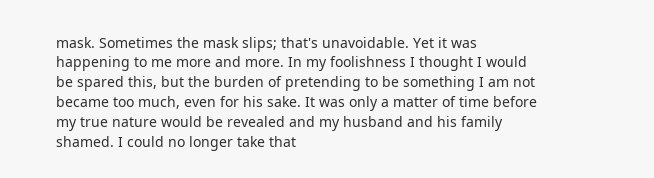mask. Sometimes the mask slips; that's unavoidable. Yet it was happening to me more and more. In my foolishness I thought I would be spared this, but the burden of pretending to be something I am not became too much, even for his sake. It was only a matter of time before my true nature would be revealed and my husband and his family shamed. I could no longer take that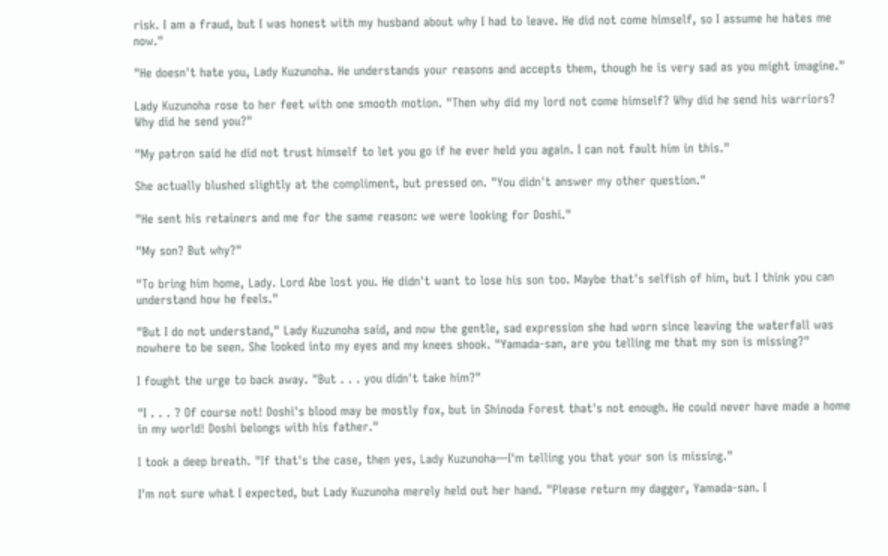risk. I am a fraud, but I was honest with my husband about why I had to leave. He did not come himself, so I assume he hates me now."

"He doesn't hate you, Lady Kuzunoha. He understands your reasons and accepts them, though he is very sad as you might imagine."

Lady Kuzunoha rose to her feet with one smooth motion. "Then why did my lord not come himself? Why did he send his warriors? Why did he send you?"

"My patron said he did not trust himself to let you go if he ever held you again. I can not fault him in this."

She actually blushed slightly at the compliment, but pressed on. "You didn't answer my other question."

"He sent his retainers and me for the same reason: we were looking for Doshi."

"My son? But why?"

"To bring him home, Lady. Lord Abe lost you. He didn't want to lose his son too. Maybe that's selfish of him, but I think you can understand how he feels."

"But I do not understand," Lady Kuzunoha said, and now the gentle, sad expression she had worn since leaving the waterfall was nowhere to be seen. She looked into my eyes and my knees shook. "Yamada-san, are you telling me that my son is missing?"

I fought the urge to back away. "But . . . you didn't take him?"

"I . . . ? Of course not! Doshi's blood may be mostly fox, but in Shinoda Forest that's not enough. He could never have made a home in my world! Doshi belongs with his father."

I took a deep breath. "If that's the case, then yes, Lady Kuzunoha—I'm telling you that your son is missing."

I'm not sure what I expected, but Lady Kuzunoha merely held out her hand. "Please return my dagger, Yamada-san. I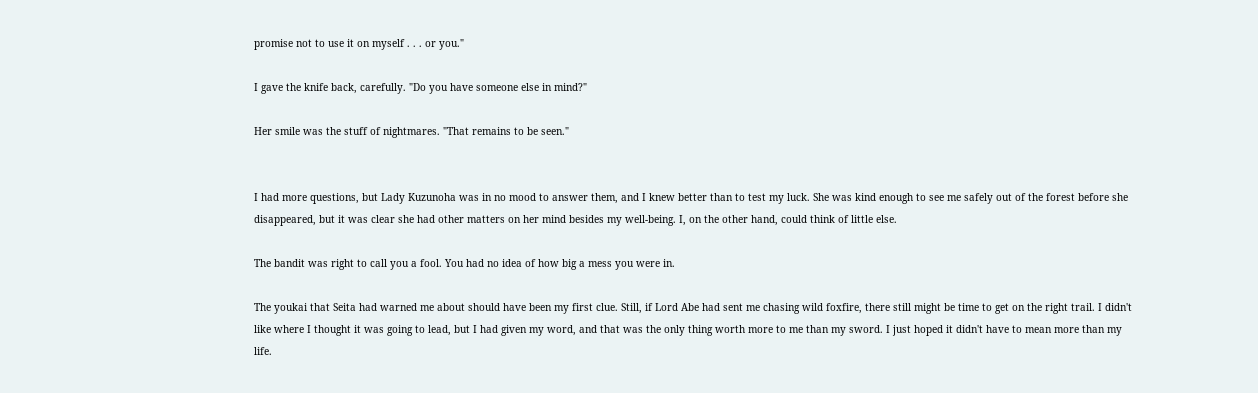promise not to use it on myself . . . or you."

I gave the knife back, carefully. "Do you have someone else in mind?"

Her smile was the stuff of nightmares. "That remains to be seen."


I had more questions, but Lady Kuzunoha was in no mood to answer them, and I knew better than to test my luck. She was kind enough to see me safely out of the forest before she disappeared, but it was clear she had other matters on her mind besides my well-being. I, on the other hand, could think of little else.

The bandit was right to call you a fool. You had no idea of how big a mess you were in.

The youkai that Seita had warned me about should have been my first clue. Still, if Lord Abe had sent me chasing wild foxfire, there still might be time to get on the right trail. I didn't like where I thought it was going to lead, but I had given my word, and that was the only thing worth more to me than my sword. I just hoped it didn't have to mean more than my life.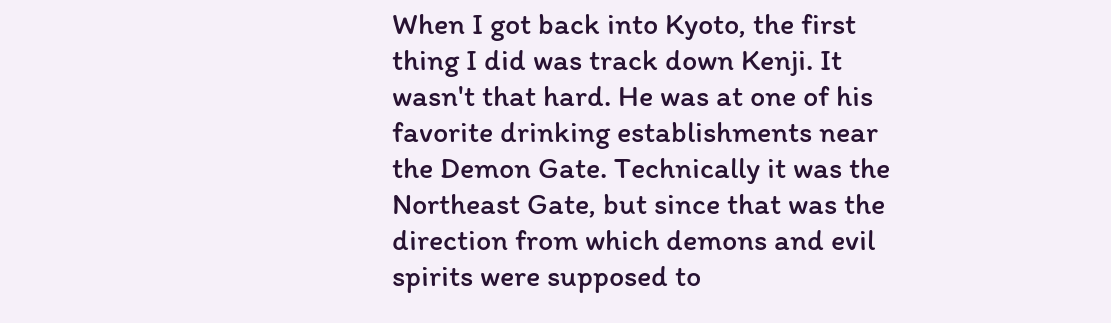When I got back into Kyoto, the first thing I did was track down Kenji. It wasn't that hard. He was at one of his favorite drinking establishments near the Demon Gate. Technically it was the Northeast Gate, but since that was the direction from which demons and evil spirits were supposed to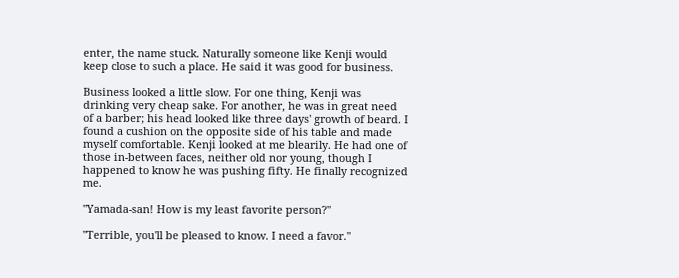enter, the name stuck. Naturally someone like Kenji would keep close to such a place. He said it was good for business.

Business looked a little slow. For one thing, Kenji was drinking very cheap sake. For another, he was in great need of a barber; his head looked like three days' growth of beard. I found a cushion on the opposite side of his table and made myself comfortable. Kenji looked at me blearily. He had one of those in-between faces, neither old nor young, though I happened to know he was pushing fifty. He finally recognized me.

"Yamada-san! How is my least favorite person?"

"Terrible, you'll be pleased to know. I need a favor."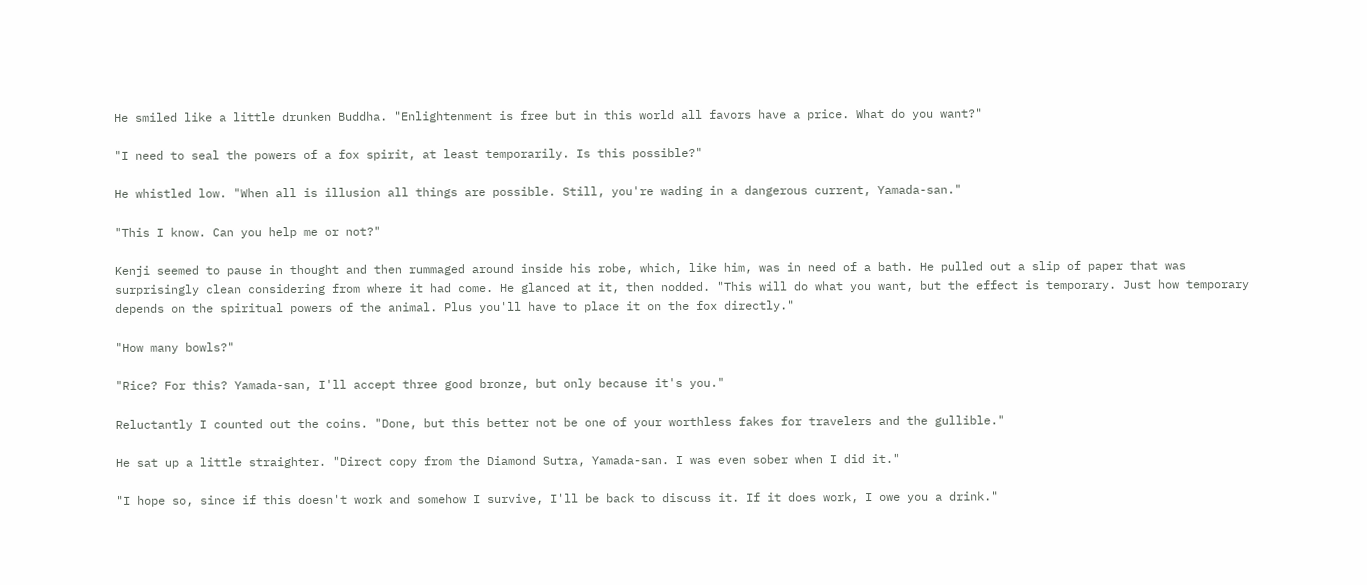He smiled like a little drunken Buddha. "Enlightenment is free but in this world all favors have a price. What do you want?"

"I need to seal the powers of a fox spirit, at least temporarily. Is this possible?"

He whistled low. "When all is illusion all things are possible. Still, you're wading in a dangerous current, Yamada-san."

"This I know. Can you help me or not?"

Kenji seemed to pause in thought and then rummaged around inside his robe, which, like him, was in need of a bath. He pulled out a slip of paper that was surprisingly clean considering from where it had come. He glanced at it, then nodded. "This will do what you want, but the effect is temporary. Just how temporary depends on the spiritual powers of the animal. Plus you'll have to place it on the fox directly."

"How many bowls?"

"Rice? For this? Yamada-san, I'll accept three good bronze, but only because it's you."

Reluctantly I counted out the coins. "Done, but this better not be one of your worthless fakes for travelers and the gullible."

He sat up a little straighter. "Direct copy from the Diamond Sutra, Yamada-san. I was even sober when I did it."

"I hope so, since if this doesn't work and somehow I survive, I'll be back to discuss it. If it does work, I owe you a drink."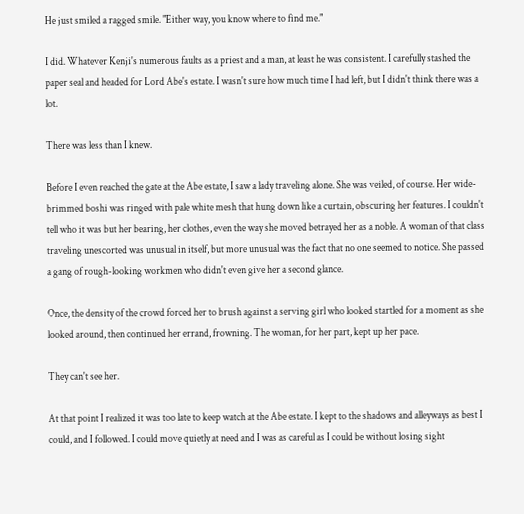He just smiled a ragged smile. "Either way, you know where to find me."

I did. Whatever Kenji's numerous faults as a priest and a man, at least he was consistent. I carefully stashed the paper seal and headed for Lord Abe's estate. I wasn't sure how much time I had left, but I didn't think there was a lot.

There was less than I knew.

Before I even reached the gate at the Abe estate, I saw a lady traveling alone. She was veiled, of course. Her wide-brimmed boshi was ringed with pale white mesh that hung down like a curtain, obscuring her features. I couldn't tell who it was but her bearing, her clothes, even the way she moved betrayed her as a noble. A woman of that class traveling unescorted was unusual in itself, but more unusual was the fact that no one seemed to notice. She passed a gang of rough-looking workmen who didn't even give her a second glance.

Once, the density of the crowd forced her to brush against a serving girl who looked startled for a moment as she looked around, then continued her errand, frowning. The woman, for her part, kept up her pace.

They can't see her.

At that point I realized it was too late to keep watch at the Abe estate. I kept to the shadows and alleyways as best I could, and I followed. I could move quietly at need and I was as careful as I could be without losing sight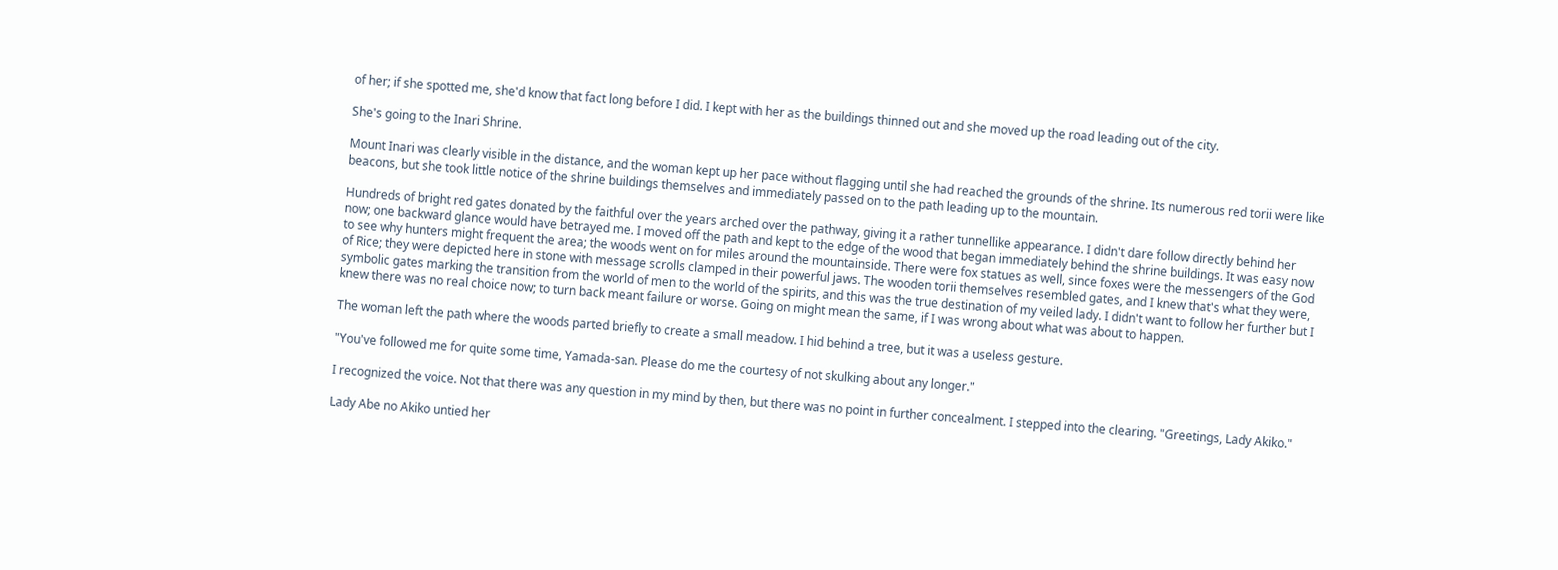of her; if she spotted me, she'd know that fact long before I did. I kept with her as the buildings thinned out and she moved up the road leading out of the city.

She's going to the Inari Shrine.

Mount Inari was clearly visible in the distance, and the woman kept up her pace without flagging until she had reached the grounds of the shrine. Its numerous red torii were like beacons, but she took little notice of the shrine buildings themselves and immediately passed on to the path leading up to the mountain.

Hundreds of bright red gates donated by the faithful over the years arched over the pathway, giving it a rather tunnellike appearance. I didn't dare follow directly behind her now; one backward glance would have betrayed me. I moved off the path and kept to the edge of the wood that began immediately behind the shrine buildings. It was easy now to see why hunters might frequent the area; the woods went on for miles around the mountainside. There were fox statues as well, since foxes were the messengers of the God of Rice; they were depicted here in stone with message scrolls clamped in their powerful jaws. The wooden torii themselves resembled gates, and I knew that's what they were, symbolic gates marking the transition from the world of men to the world of the spirits, and this was the true destination of my veiled lady. I didn't want to follow her further but I knew there was no real choice now; to turn back meant failure or worse. Going on might mean the same, if I was wrong about what was about to happen.

The woman left the path where the woods parted briefly to create a small meadow. I hid behind a tree, but it was a useless gesture.

"You've followed me for quite some time, Yamada-san. Please do me the courtesy of not skulking about any longer."

I recognized the voice. Not that there was any question in my mind by then, but there was no point in further concealment. I stepped into the clearing. "Greetings, Lady Akiko."

Lady Abe no Akiko untied her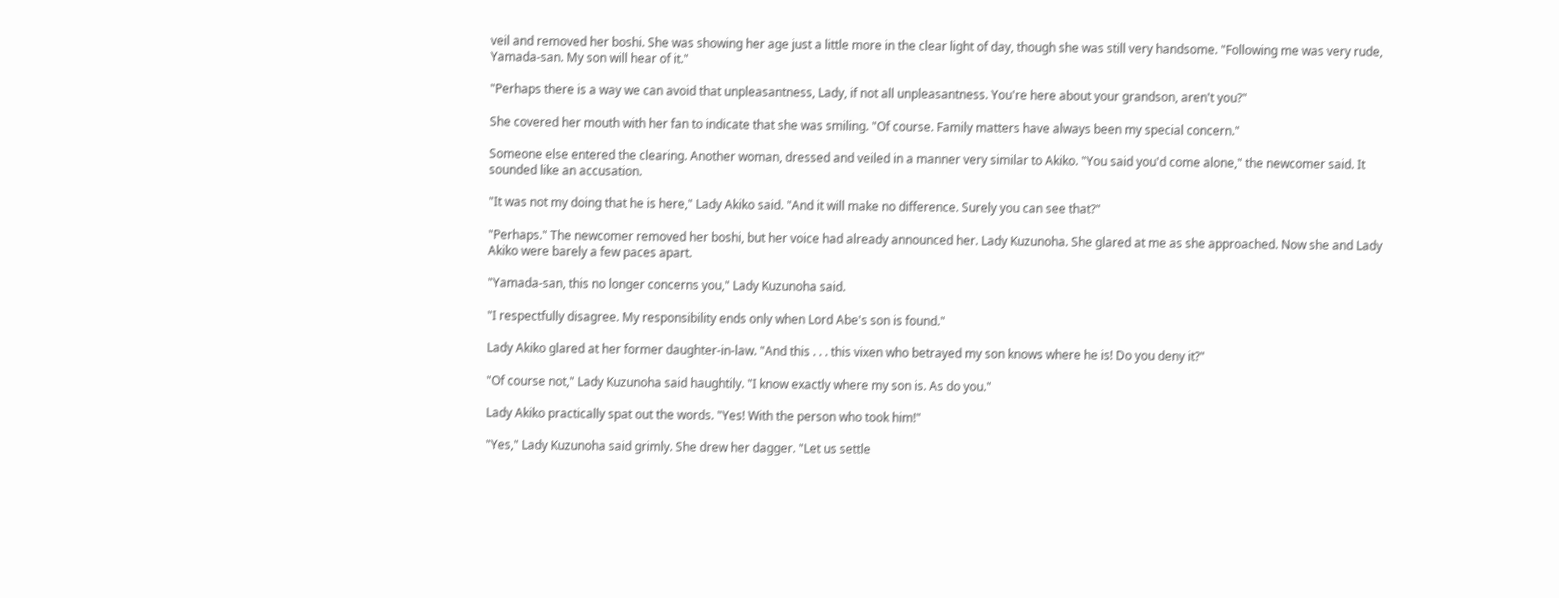veil and removed her boshi. She was showing her age just a little more in the clear light of day, though she was still very handsome. "Following me was very rude, Yamada-san. My son will hear of it."

"Perhaps there is a way we can avoid that unpleasantness, Lady, if not all unpleasantness. You're here about your grandson, aren't you?"

She covered her mouth with her fan to indicate that she was smiling. "Of course. Family matters have always been my special concern."

Someone else entered the clearing. Another woman, dressed and veiled in a manner very similar to Akiko. "You said you'd come alone," the newcomer said. It sounded like an accusation.

"It was not my doing that he is here," Lady Akiko said. "And it will make no difference. Surely you can see that?"

"Perhaps." The newcomer removed her boshi, but her voice had already announced her. Lady Kuzunoha. She glared at me as she approached. Now she and Lady Akiko were barely a few paces apart.

"Yamada-san, this no longer concerns you," Lady Kuzunoha said.

"I respectfully disagree. My responsibility ends only when Lord Abe's son is found."

Lady Akiko glared at her former daughter-in-law. "And this . . . this vixen who betrayed my son knows where he is! Do you deny it?"

"Of course not," Lady Kuzunoha said haughtily. "I know exactly where my son is. As do you."

Lady Akiko practically spat out the words. "Yes! With the person who took him!"

"Yes," Lady Kuzunoha said grimly. She drew her dagger. "Let us settle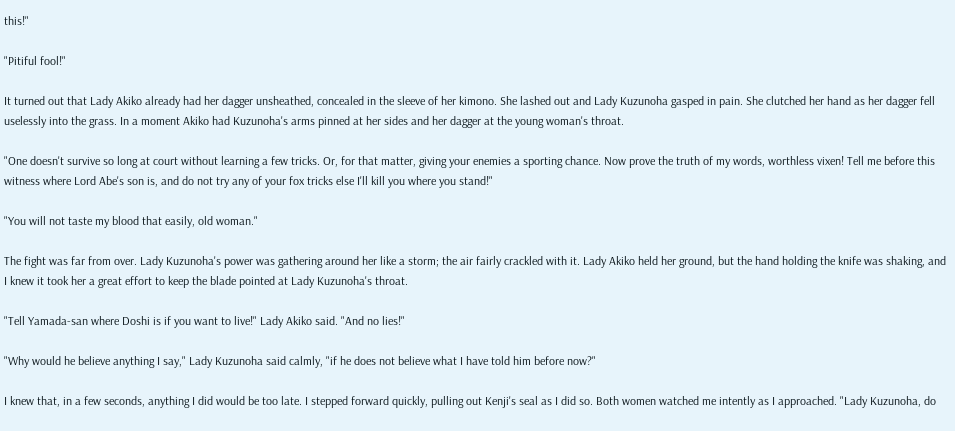this!"

"Pitiful fool!"

It turned out that Lady Akiko already had her dagger unsheathed, concealed in the sleeve of her kimono. She lashed out and Lady Kuzunoha gasped in pain. She clutched her hand as her dagger fell uselessly into the grass. In a moment Akiko had Kuzunoha's arms pinned at her sides and her dagger at the young woman's throat.

"One doesn't survive so long at court without learning a few tricks. Or, for that matter, giving your enemies a sporting chance. Now prove the truth of my words, worthless vixen! Tell me before this witness where Lord Abe's son is, and do not try any of your fox tricks else I'll kill you where you stand!"

"You will not taste my blood that easily, old woman."

The fight was far from over. Lady Kuzunoha's power was gathering around her like a storm; the air fairly crackled with it. Lady Akiko held her ground, but the hand holding the knife was shaking, and I knew it took her a great effort to keep the blade pointed at Lady Kuzunoha's throat.

"Tell Yamada-san where Doshi is if you want to live!" Lady Akiko said. "And no lies!"

"Why would he believe anything I say," Lady Kuzunoha said calmly, "if he does not believe what I have told him before now?"

I knew that, in a few seconds, anything I did would be too late. I stepped forward quickly, pulling out Kenji's seal as I did so. Both women watched me intently as I approached. "Lady Kuzunoha, do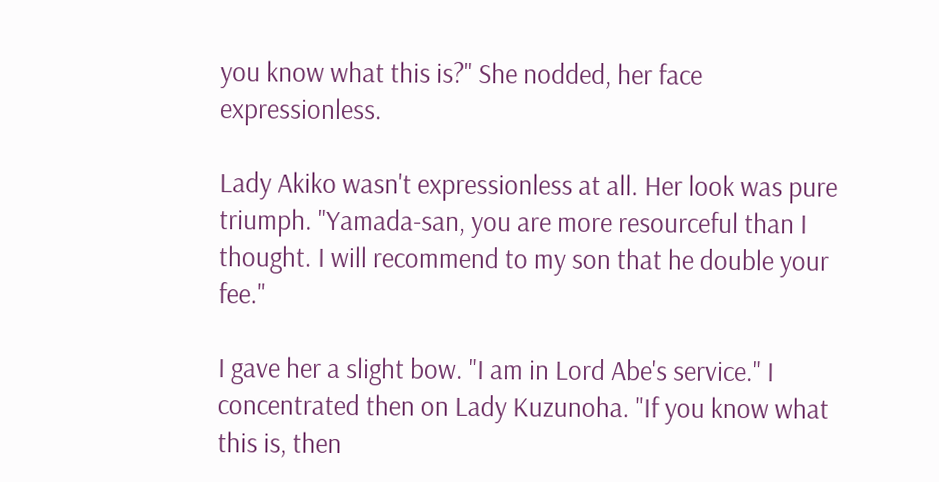you know what this is?" She nodded, her face expressionless.

Lady Akiko wasn't expressionless at all. Her look was pure triumph. "Yamada-san, you are more resourceful than I thought. I will recommend to my son that he double your fee."

I gave her a slight bow. "I am in Lord Abe's service." I concentrated then on Lady Kuzunoha. "If you know what this is, then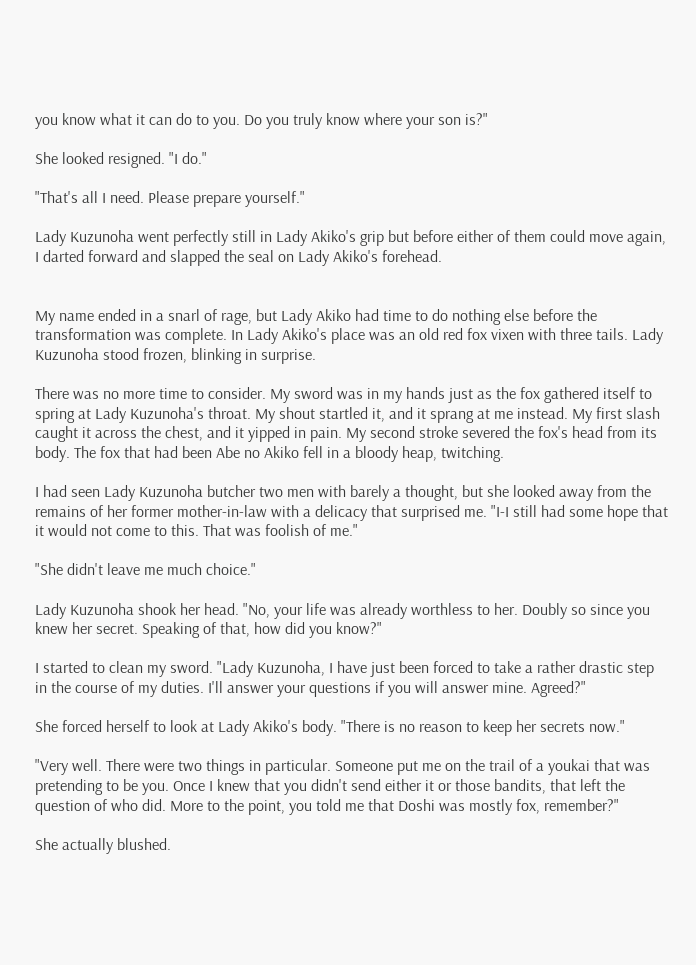you know what it can do to you. Do you truly know where your son is?"

She looked resigned. "I do."

"That's all I need. Please prepare yourself."

Lady Kuzunoha went perfectly still in Lady Akiko's grip but before either of them could move again, I darted forward and slapped the seal on Lady Akiko's forehead.


My name ended in a snarl of rage, but Lady Akiko had time to do nothing else before the transformation was complete. In Lady Akiko's place was an old red fox vixen with three tails. Lady Kuzunoha stood frozen, blinking in surprise.

There was no more time to consider. My sword was in my hands just as the fox gathered itself to spring at Lady Kuzunoha's throat. My shout startled it, and it sprang at me instead. My first slash caught it across the chest, and it yipped in pain. My second stroke severed the fox's head from its body. The fox that had been Abe no Akiko fell in a bloody heap, twitching.

I had seen Lady Kuzunoha butcher two men with barely a thought, but she looked away from the remains of her former mother-in-law with a delicacy that surprised me. "I-I still had some hope that it would not come to this. That was foolish of me."

"She didn't leave me much choice."

Lady Kuzunoha shook her head. "No, your life was already worthless to her. Doubly so since you knew her secret. Speaking of that, how did you know?"

I started to clean my sword. "Lady Kuzunoha, I have just been forced to take a rather drastic step in the course of my duties. I'll answer your questions if you will answer mine. Agreed?"

She forced herself to look at Lady Akiko's body. "There is no reason to keep her secrets now."

"Very well. There were two things in particular. Someone put me on the trail of a youkai that was pretending to be you. Once I knew that you didn't send either it or those bandits, that left the question of who did. More to the point, you told me that Doshi was mostly fox, remember?"

She actually blushed.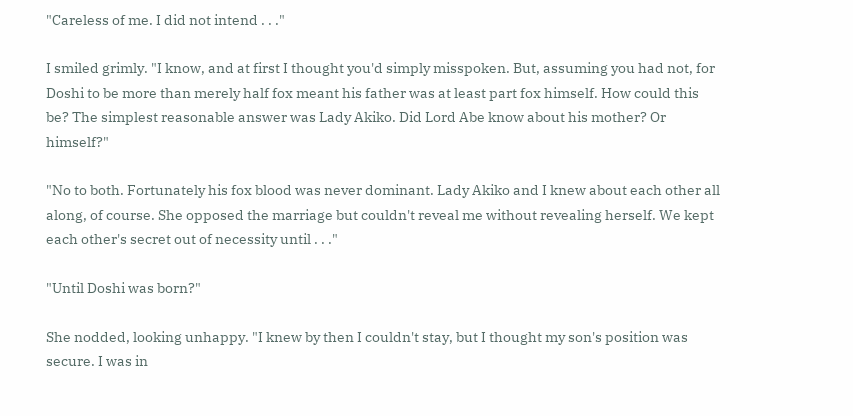"Careless of me. I did not intend . . ."

I smiled grimly. "I know, and at first I thought you'd simply misspoken. But, assuming you had not, for Doshi to be more than merely half fox meant his father was at least part fox himself. How could this be? The simplest reasonable answer was Lady Akiko. Did Lord Abe know about his mother? Or himself?"

"No to both. Fortunately his fox blood was never dominant. Lady Akiko and I knew about each other all along, of course. She opposed the marriage but couldn't reveal me without revealing herself. We kept each other's secret out of necessity until . . ."

"Until Doshi was born?"

She nodded, looking unhappy. "I knew by then I couldn't stay, but I thought my son's position was secure. I was in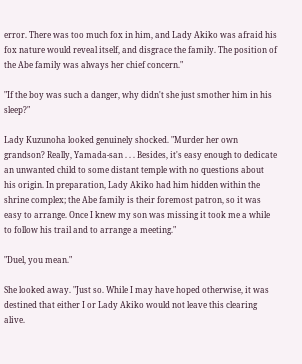error. There was too much fox in him, and Lady Akiko was afraid his fox nature would reveal itself, and disgrace the family. The position of the Abe family was always her chief concern."

"If the boy was such a danger, why didn't she just smother him in his sleep?"

Lady Kuzunoha looked genuinely shocked. "Murder her own grandson? Really, Yamada-san . . . Besides, it's easy enough to dedicate an unwanted child to some distant temple with no questions about his origin. In preparation, Lady Akiko had him hidden within the shrine complex; the Abe family is their foremost patron, so it was easy to arrange. Once I knew my son was missing it took me a while to follow his trail and to arrange a meeting."

"Duel, you mean."

She looked away. "Just so. While I may have hoped otherwise, it was destined that either I or Lady Akiko would not leave this clearing alive.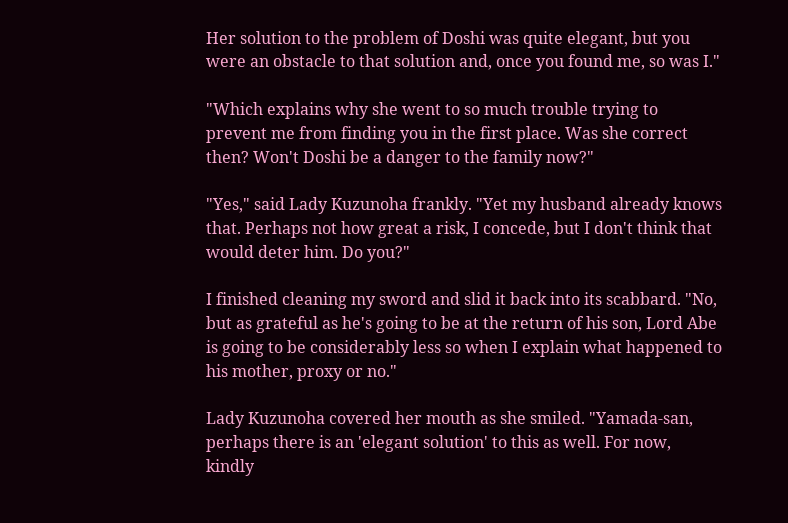Her solution to the problem of Doshi was quite elegant, but you were an obstacle to that solution and, once you found me, so was I."

"Which explains why she went to so much trouble trying to prevent me from finding you in the first place. Was she correct then? Won't Doshi be a danger to the family now?"

"Yes," said Lady Kuzunoha frankly. "Yet my husband already knows that. Perhaps not how great a risk, I concede, but I don't think that would deter him. Do you?"

I finished cleaning my sword and slid it back into its scabbard. "No, but as grateful as he's going to be at the return of his son, Lord Abe is going to be considerably less so when I explain what happened to his mother, proxy or no."

Lady Kuzunoha covered her mouth as she smiled. "Yamada-san, perhaps there is an 'elegant solution' to this as well. For now, kindly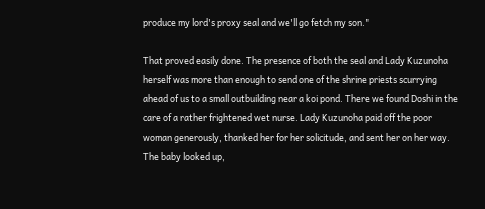produce my lord's proxy seal and we'll go fetch my son."

That proved easily done. The presence of both the seal and Lady Kuzunoha herself was more than enough to send one of the shrine priests scurrying ahead of us to a small outbuilding near a koi pond. There we found Doshi in the care of a rather frightened wet nurse. Lady Kuzunoha paid off the poor woman generously, thanked her for her solicitude, and sent her on her way. The baby looked up,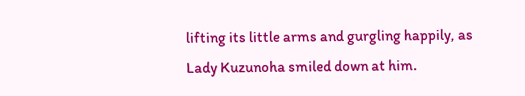lifting its little arms and gurgling happily, as Lady Kuzunoha smiled down at him.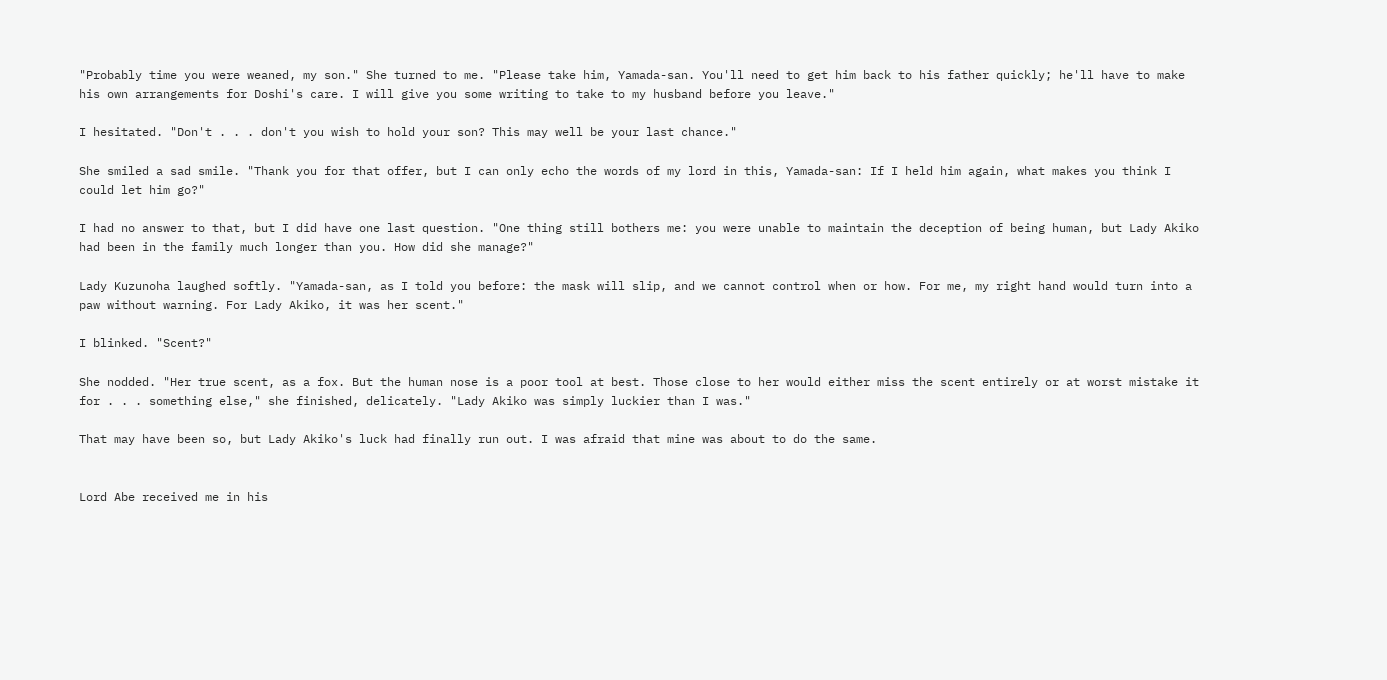"Probably time you were weaned, my son." She turned to me. "Please take him, Yamada-san. You'll need to get him back to his father quickly; he'll have to make his own arrangements for Doshi's care. I will give you some writing to take to my husband before you leave."

I hesitated. "Don't . . . don't you wish to hold your son? This may well be your last chance."

She smiled a sad smile. "Thank you for that offer, but I can only echo the words of my lord in this, Yamada-san: If I held him again, what makes you think I could let him go?"

I had no answer to that, but I did have one last question. "One thing still bothers me: you were unable to maintain the deception of being human, but Lady Akiko had been in the family much longer than you. How did she manage?"

Lady Kuzunoha laughed softly. "Yamada-san, as I told you before: the mask will slip, and we cannot control when or how. For me, my right hand would turn into a paw without warning. For Lady Akiko, it was her scent."

I blinked. "Scent?"

She nodded. "Her true scent, as a fox. But the human nose is a poor tool at best. Those close to her would either miss the scent entirely or at worst mistake it for . . . something else," she finished, delicately. "Lady Akiko was simply luckier than I was."

That may have been so, but Lady Akiko's luck had finally run out. I was afraid that mine was about to do the same.


Lord Abe received me in his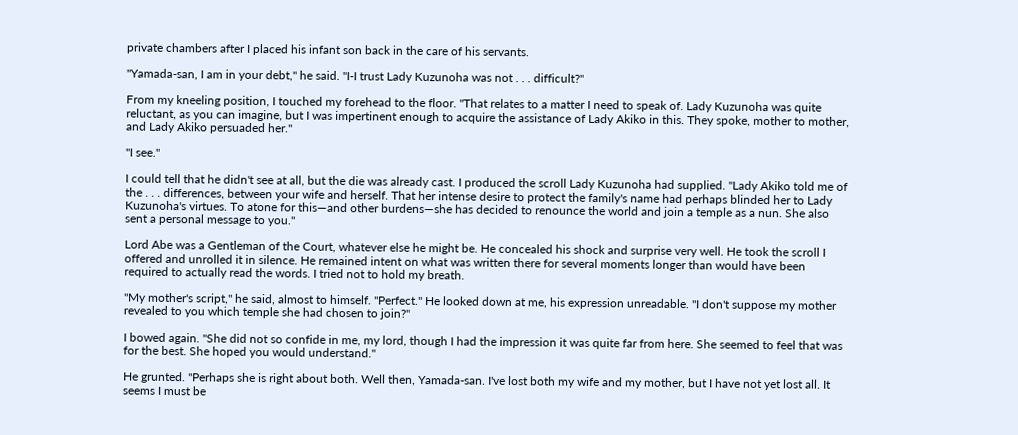private chambers after I placed his infant son back in the care of his servants.

"Yamada-san, I am in your debt," he said. "I-I trust Lady Kuzunoha was not . . . difficult?"

From my kneeling position, I touched my forehead to the floor. "That relates to a matter I need to speak of. Lady Kuzunoha was quite reluctant, as you can imagine, but I was impertinent enough to acquire the assistance of Lady Akiko in this. They spoke, mother to mother, and Lady Akiko persuaded her."

"I see."

I could tell that he didn't see at all, but the die was already cast. I produced the scroll Lady Kuzunoha had supplied. "Lady Akiko told me of the . . . differences, between your wife and herself. That her intense desire to protect the family's name had perhaps blinded her to Lady Kuzunoha's virtues. To atone for this—and other burdens—she has decided to renounce the world and join a temple as a nun. She also sent a personal message to you."

Lord Abe was a Gentleman of the Court, whatever else he might be. He concealed his shock and surprise very well. He took the scroll I offered and unrolled it in silence. He remained intent on what was written there for several moments longer than would have been required to actually read the words. I tried not to hold my breath.

"My mother's script," he said, almost to himself. "Perfect." He looked down at me, his expression unreadable. "I don't suppose my mother revealed to you which temple she had chosen to join?"

I bowed again. "She did not so confide in me, my lord, though I had the impression it was quite far from here. She seemed to feel that was for the best. She hoped you would understand."

He grunted. "Perhaps she is right about both. Well then, Yamada-san. I've lost both my wife and my mother, but I have not yet lost all. It seems I must be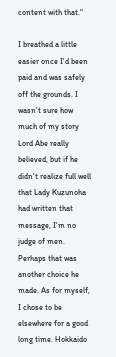content with that."

I breathed a little easier once I'd been paid and was safely off the grounds. I wasn't sure how much of my story Lord Abe really believed, but if he didn't realize full well that Lady Kuzunoha had written that message, I'm no judge of men. Perhaps that was another choice he made. As for myself, I chose to be elsewhere for a good long time. Hokkaido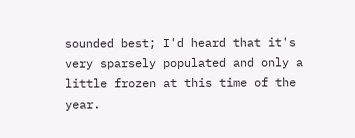sounded best; I'd heard that it's very sparsely populated and only a little frozen at this time of the year.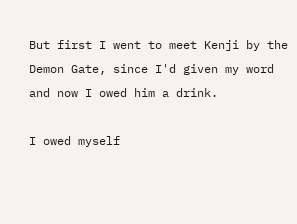But first I went to meet Kenji by the Demon Gate, since I'd given my word and now I owed him a drink.

I owed myself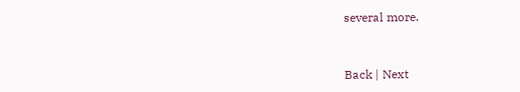several more.



Back | Next